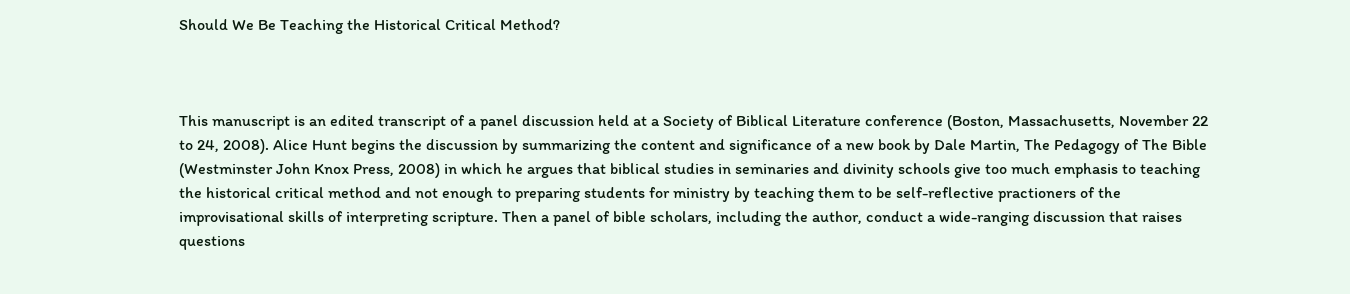Should We Be Teaching the Historical Critical Method?



This manuscript is an edited transcript of a panel discussion held at a Society of Biblical Literature conference (Boston, Massachusetts, November 22 to 24, 2008). Alice Hunt begins the discussion by summarizing the content and significance of a new book by Dale Martin, The Pedagogy of The Bible (Westminster John Knox Press, 2008) in which he argues that biblical studies in seminaries and divinity schools give too much emphasis to teaching the historical critical method and not enough to preparing students for ministry by teaching them to be self-reflective practioners of the improvisational skills of interpreting scripture. Then a panel of bible scholars, including the author, conduct a wide-ranging discussion that raises questions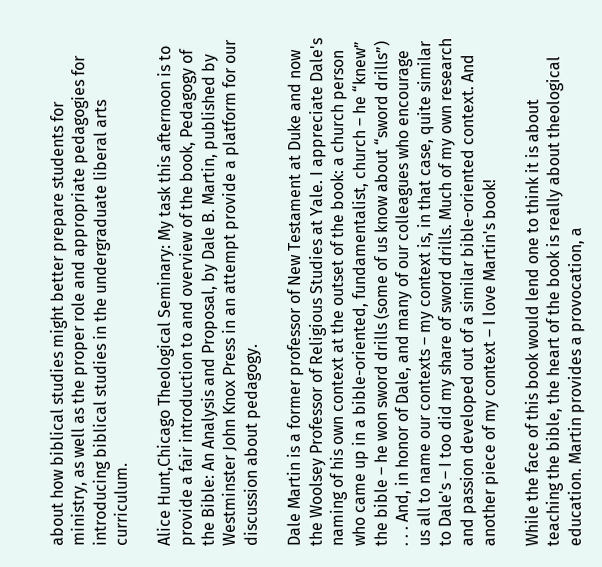about how biblical studies might better prepare students for ministry, as well as the proper role and appropriate pedagogies for introducing biblical studies in the undergraduate liberal arts curriculum.

Alice Hunt,Chicago Theological Seminary: My task this afternoon is to provide a fair introduction to and overview of the book, Pedagogy of the Bible: An Analysis and Proposal, by Dale B. Martin, published by Westminster John Knox Press in an attempt provide a platform for our discussion about pedagogy.

Dale Martin is a former professor of New Testament at Duke and now the Woolsey Professor of Religious Studies at Yale. I appreciate Dale's naming of his own context at the outset of the book: a church person who came up in a bible-oriented, fundamentalist, church – he “knew” the bible – he won sword drills (some of us know about “sword drills”) . . . And, in honor of Dale, and many of our colleagues who encourage us all to name our contexts – my context is, in that case, quite similar to Dale's – I too did my share of sword drills. Much of my own research and passion developed out of a similar bible-oriented context. And another piece of my context – I love Martin's book!

While the face of this book would lend one to think it is about teaching the bible, the heart of the book is really about theological education. Martin provides a provocation, a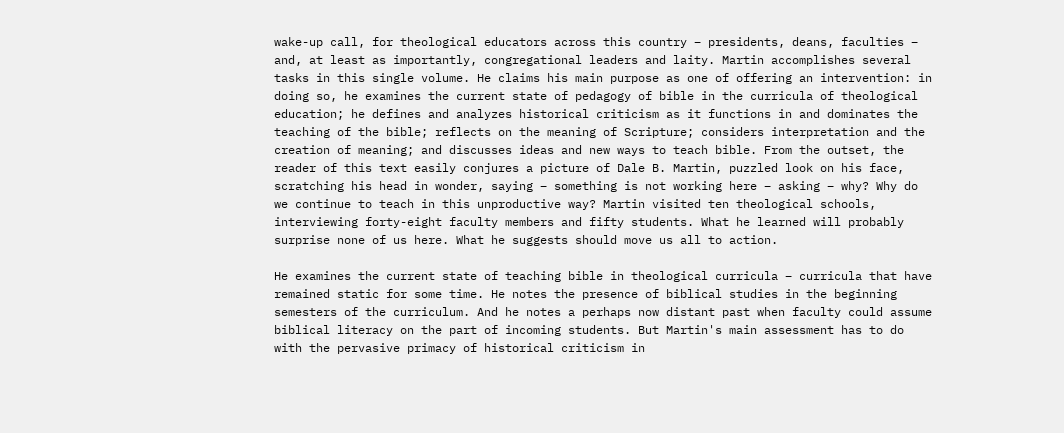wake-up call, for theological educators across this country – presidents, deans, faculties – and, at least as importantly, congregational leaders and laity. Martin accomplishes several tasks in this single volume. He claims his main purpose as one of offering an intervention: in doing so, he examines the current state of pedagogy of bible in the curricula of theological education; he defines and analyzes historical criticism as it functions in and dominates the teaching of the bible; reflects on the meaning of Scripture; considers interpretation and the creation of meaning; and discusses ideas and new ways to teach bible. From the outset, the reader of this text easily conjures a picture of Dale B. Martin, puzzled look on his face, scratching his head in wonder, saying – something is not working here – asking – why? Why do we continue to teach in this unproductive way? Martin visited ten theological schools, interviewing forty-eight faculty members and fifty students. What he learned will probably surprise none of us here. What he suggests should move us all to action.

He examines the current state of teaching bible in theological curricula – curricula that have remained static for some time. He notes the presence of biblical studies in the beginning semesters of the curriculum. And he notes a perhaps now distant past when faculty could assume biblical literacy on the part of incoming students. But Martin's main assessment has to do with the pervasive primacy of historical criticism in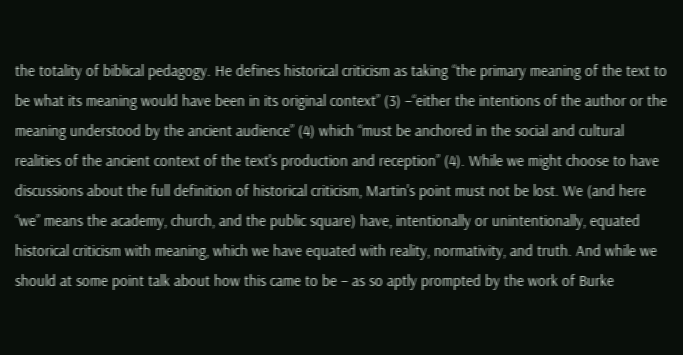the totality of biblical pedagogy. He defines historical criticism as taking “the primary meaning of the text to be what its meaning would have been in its original context” (3) –“either the intentions of the author or the meaning understood by the ancient audience” (4) which “must be anchored in the social and cultural realities of the ancient context of the text's production and reception” (4). While we might choose to have discussions about the full definition of historical criticism, Martin's point must not be lost. We (and here “we” means the academy, church, and the public square) have, intentionally or unintentionally, equated historical criticism with meaning, which we have equated with reality, normativity, and truth. And while we should at some point talk about how this came to be – as so aptly prompted by the work of Burke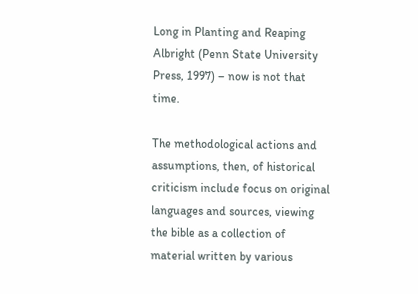Long in Planting and Reaping Albright (Penn State University Press, 1997) – now is not that time.

The methodological actions and assumptions, then, of historical criticism include focus on original languages and sources, viewing the bible as a collection of material written by various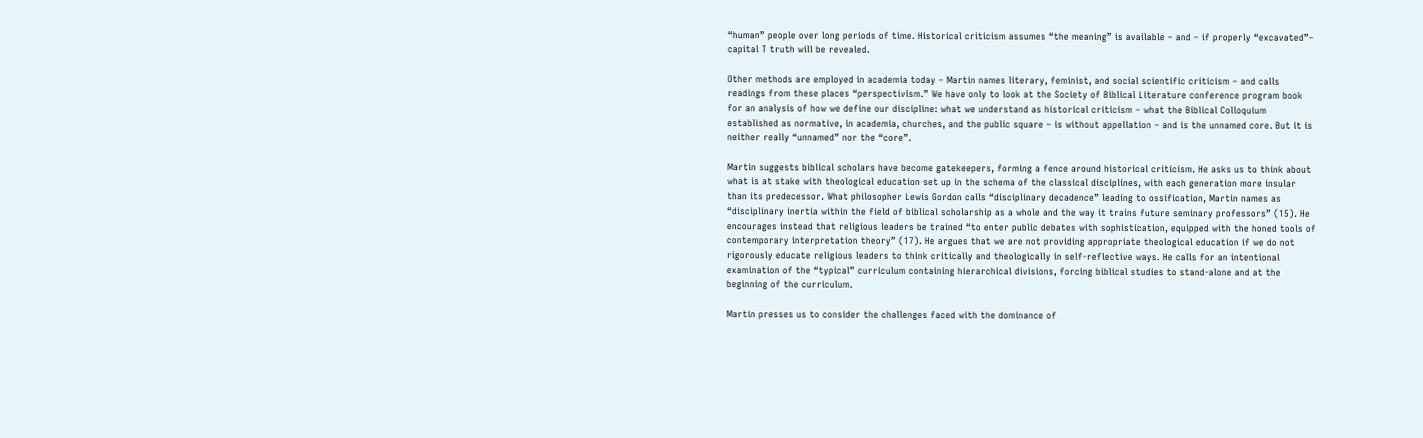“human” people over long periods of time. Historical criticism assumes “the meaning” is available – and – if properly “excavated”– capital T truth will be revealed.

Other methods are employed in academia today – Martin names literary, feminist, and social scientific criticism – and calls readings from these places “perspectivism.” We have only to look at the Society of Biblical Literature conference program book for an analysis of how we define our discipline: what we understand as historical criticism – what the Biblical Colloquium established as normative, in academia, churches, and the public square – is without appellation – and is the unnamed core. But it is neither really “unnamed” nor the “core”.

Martin suggests biblical scholars have become gatekeepers, forming a fence around historical criticism. He asks us to think about what is at stake with theological education set up in the schema of the classical disciplines, with each generation more insular than its predecessor. What philosopher Lewis Gordon calls “disciplinary decadence” leading to ossification, Martin names as “disciplinary inertia within the field of biblical scholarship as a whole and the way it trains future seminary professors” (15). He encourages instead that religious leaders be trained “to enter public debates with sophistication, equipped with the honed tools of contemporary interpretation theory” (17). He argues that we are not providing appropriate theological education if we do not rigorously educate religious leaders to think critically and theologically in self-reflective ways. He calls for an intentional examination of the “typical” curriculum containing hierarchical divisions, forcing biblical studies to stand-alone and at the beginning of the curriculum.

Martin presses us to consider the challenges faced with the dominance of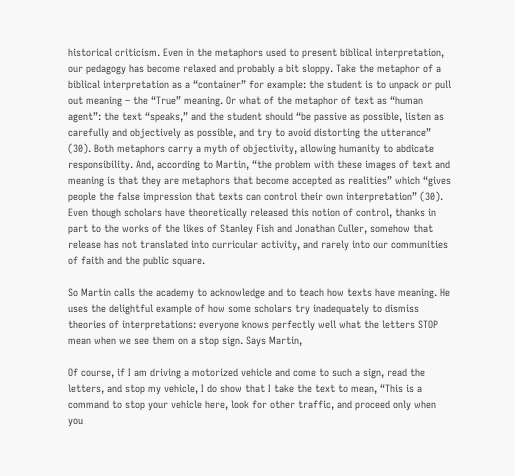historical criticism. Even in the metaphors used to present biblical interpretation, our pedagogy has become relaxed and probably a bit sloppy. Take the metaphor of a biblical interpretation as a “container” for example: the student is to unpack or pull out meaning – the “True” meaning. Or what of the metaphor of text as “human agent”: the text “speaks,” and the student should “be passive as possible, listen as carefully and objectively as possible, and try to avoid distorting the utterance” (30). Both metaphors carry a myth of objectivity, allowing humanity to abdicate responsibility. And, according to Martin, “the problem with these images of text and meaning is that they are metaphors that become accepted as realities” which “gives people the false impression that texts can control their own interpretation” (30). Even though scholars have theoretically released this notion of control, thanks in part to the works of the likes of Stanley Fish and Jonathan Culler, somehow that release has not translated into curricular activity, and rarely into our communities of faith and the public square.

So Martin calls the academy to acknowledge and to teach how texts have meaning. He uses the delightful example of how some scholars try inadequately to dismiss theories of interpretations: everyone knows perfectly well what the letters STOP mean when we see them on a stop sign. Says Martin,

Of course, if I am driving a motorized vehicle and come to such a sign, read the letters, and stop my vehicle, I do show that I take the text to mean, “This is a command to stop your vehicle here, look for other traffic, and proceed only when you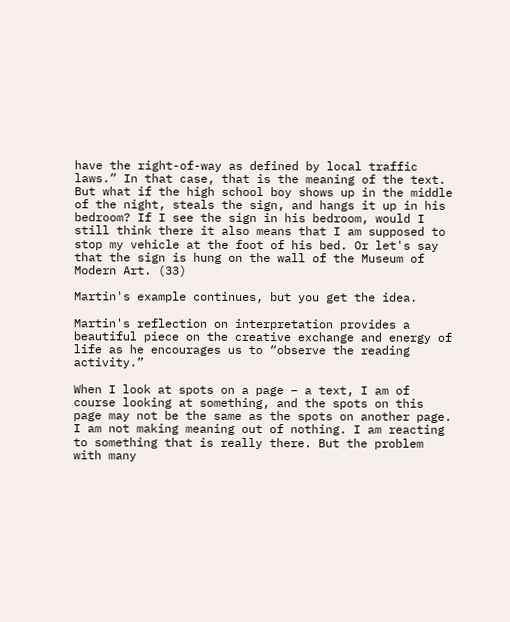have the right-of-way as defined by local traffic laws.” In that case, that is the meaning of the text. But what if the high school boy shows up in the middle of the night, steals the sign, and hangs it up in his bedroom? If I see the sign in his bedroom, would I still think there it also means that I am supposed to stop my vehicle at the foot of his bed. Or let's say that the sign is hung on the wall of the Museum of Modern Art. (33)

Martin's example continues, but you get the idea.

Martin's reflection on interpretation provides a beautiful piece on the creative exchange and energy of life as he encourages us to “observe the reading activity.”

When I look at spots on a page – a text, I am of course looking at something, and the spots on this page may not be the same as the spots on another page. I am not making meaning out of nothing. I am reacting to something that is really there. But the problem with many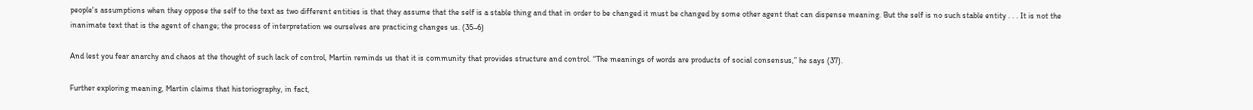people's assumptions when they oppose the self to the text as two different entities is that they assume that the self is a stable thing and that in order to be changed it must be changed by some other agent that can dispense meaning. But the self is no such stable entity . . . It is not the inanimate text that is the agent of change; the process of interpretation we ourselves are practicing changes us. (35–6)

And lest you fear anarchy and chaos at the thought of such lack of control, Martin reminds us that it is community that provides structure and control. “The meanings of words are products of social consensus,” he says (37).

Further exploring meaning, Martin claims that historiography, in fact,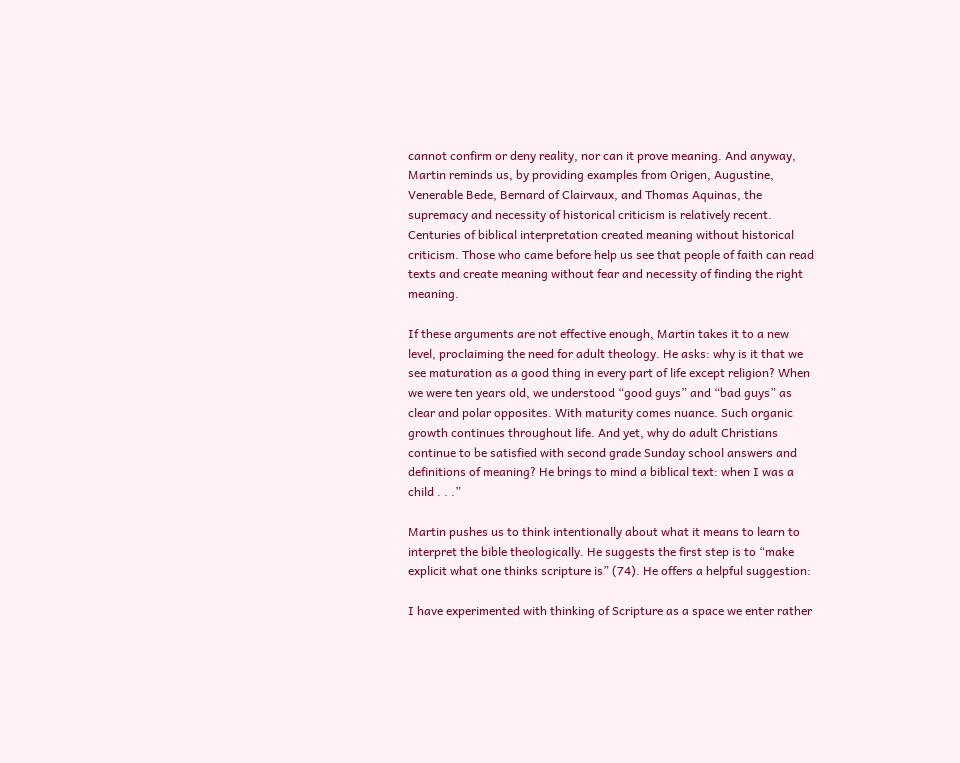cannot confirm or deny reality, nor can it prove meaning. And anyway, Martin reminds us, by providing examples from Origen, Augustine, Venerable Bede, Bernard of Clairvaux, and Thomas Aquinas, the supremacy and necessity of historical criticism is relatively recent. Centuries of biblical interpretation created meaning without historical criticism. Those who came before help us see that people of faith can read texts and create meaning without fear and necessity of finding the right meaning.

If these arguments are not effective enough, Martin takes it to a new level, proclaiming the need for adult theology. He asks: why is it that we see maturation as a good thing in every part of life except religion? When we were ten years old, we understood “good guys” and “bad guys” as clear and polar opposites. With maturity comes nuance. Such organic growth continues throughout life. And yet, why do adult Christians continue to be satisfied with second grade Sunday school answers and definitions of meaning? He brings to mind a biblical text: when I was a child . . .”

Martin pushes us to think intentionally about what it means to learn to interpret the bible theologically. He suggests the first step is to “make explicit what one thinks scripture is” (74). He offers a helpful suggestion:

I have experimented with thinking of Scripture as a space we enter rather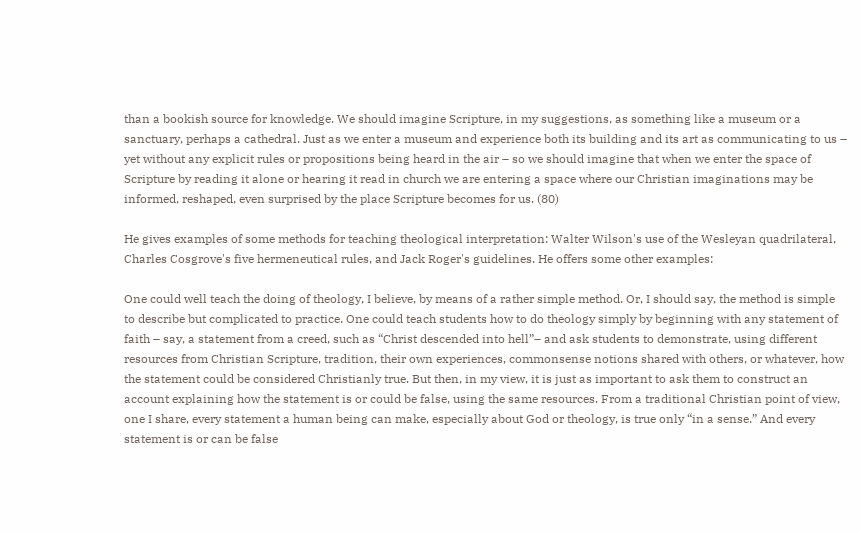than a bookish source for knowledge. We should imagine Scripture, in my suggestions, as something like a museum or a sanctuary, perhaps a cathedral. Just as we enter a museum and experience both its building and its art as communicating to us – yet without any explicit rules or propositions being heard in the air – so we should imagine that when we enter the space of Scripture by reading it alone or hearing it read in church we are entering a space where our Christian imaginations may be informed, reshaped, even surprised by the place Scripture becomes for us. (80)

He gives examples of some methods for teaching theological interpretation: Walter Wilson's use of the Wesleyan quadrilateral, Charles Cosgrove's five hermeneutical rules, and Jack Roger's guidelines. He offers some other examples:

One could well teach the doing of theology, I believe, by means of a rather simple method. Or, I should say, the method is simple to describe but complicated to practice. One could teach students how to do theology simply by beginning with any statement of faith – say, a statement from a creed, such as “Christ descended into hell”– and ask students to demonstrate, using different resources from Christian Scripture, tradition, their own experiences, commonsense notions shared with others, or whatever, how the statement could be considered Christianly true. But then, in my view, it is just as important to ask them to construct an account explaining how the statement is or could be false, using the same resources. From a traditional Christian point of view, one I share, every statement a human being can make, especially about God or theology, is true only “in a sense.” And every statement is or can be false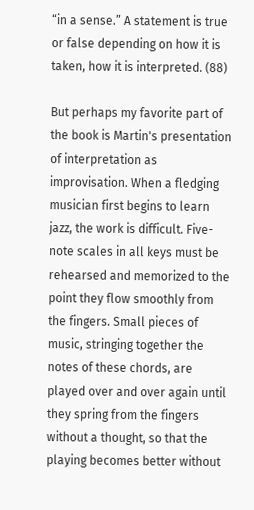“in a sense.” A statement is true or false depending on how it is taken, how it is interpreted. (88)

But perhaps my favorite part of the book is Martin's presentation of interpretation as improvisation. When a fledging musician first begins to learn jazz, the work is difficult. Five-note scales in all keys must be rehearsed and memorized to the point they flow smoothly from the fingers. Small pieces of music, stringing together the notes of these chords, are played over and over again until they spring from the fingers without a thought, so that the playing becomes better without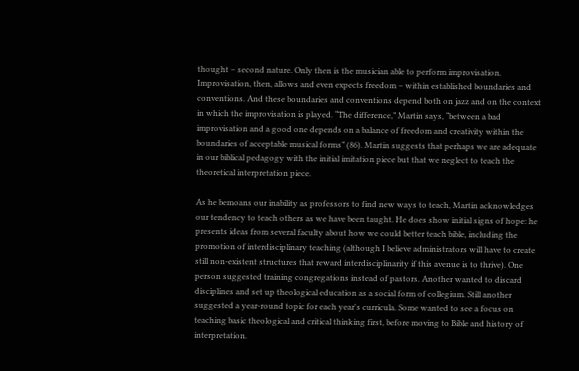thought – second nature. Only then is the musician able to perform improvisation. Improvisation, then, allows and even expects freedom – within established boundaries and conventions. And these boundaries and conventions depend both on jazz and on the context in which the improvisation is played. “The difference,” Martin says, “between a bad improvisation and a good one depends on a balance of freedom and creativity within the boundaries of acceptable musical forms” (86). Martin suggests that perhaps we are adequate in our biblical pedagogy with the initial imitation piece but that we neglect to teach the theoretical interpretation piece.

As he bemoans our inability as professors to find new ways to teach, Martin acknowledges our tendency to teach others as we have been taught. He does show initial signs of hope: he presents ideas from several faculty about how we could better teach bible, including the promotion of interdisciplinary teaching (although I believe administrators will have to create still non-existent structures that reward interdisciplinarity if this avenue is to thrive). One person suggested training congregations instead of pastors. Another wanted to discard disciplines and set up theological education as a social form of collegium. Still another suggested a year-round topic for each year's curricula. Some wanted to see a focus on teaching basic theological and critical thinking first, before moving to Bible and history of interpretation.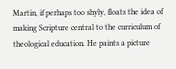Martin, if perhaps too shyly, floats the idea of making Scripture central to the curriculum of theological education. He paints a picture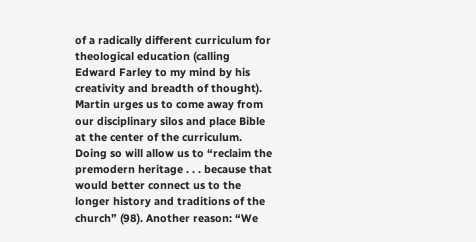of a radically different curriculum for theological education (calling Edward Farley to my mind by his creativity and breadth of thought). Martin urges us to come away from our disciplinary silos and place Bible at the center of the curriculum. Doing so will allow us to “reclaim the premodern heritage . . . because that would better connect us to the longer history and traditions of the church” (98). Another reason: “We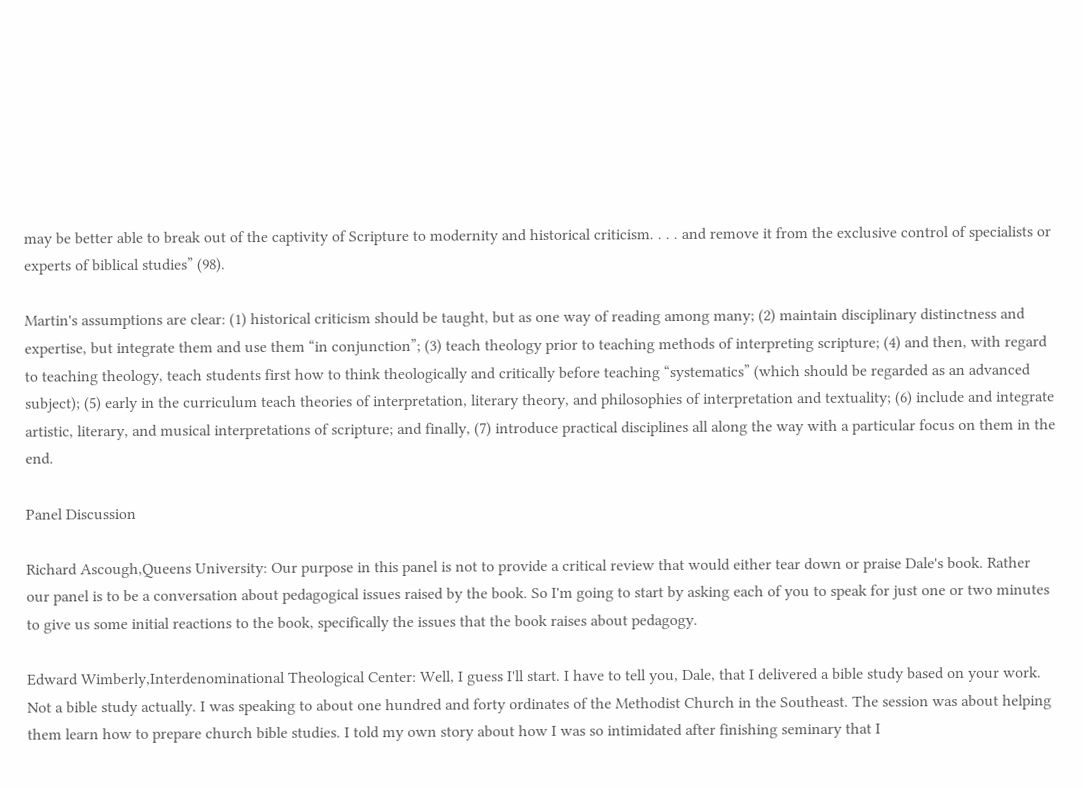may be better able to break out of the captivity of Scripture to modernity and historical criticism. . . . and remove it from the exclusive control of specialists or experts of biblical studies” (98).

Martin's assumptions are clear: (1) historical criticism should be taught, but as one way of reading among many; (2) maintain disciplinary distinctness and expertise, but integrate them and use them “in conjunction”; (3) teach theology prior to teaching methods of interpreting scripture; (4) and then, with regard to teaching theology, teach students first how to think theologically and critically before teaching “systematics” (which should be regarded as an advanced subject); (5) early in the curriculum teach theories of interpretation, literary theory, and philosophies of interpretation and textuality; (6) include and integrate artistic, literary, and musical interpretations of scripture; and finally, (7) introduce practical disciplines all along the way with a particular focus on them in the end.

Panel Discussion

Richard Ascough,Queens University: Our purpose in this panel is not to provide a critical review that would either tear down or praise Dale's book. Rather our panel is to be a conversation about pedagogical issues raised by the book. So I'm going to start by asking each of you to speak for just one or two minutes to give us some initial reactions to the book, specifically the issues that the book raises about pedagogy.

Edward Wimberly,Interdenominational Theological Center: Well, I guess I'll start. I have to tell you, Dale, that I delivered a bible study based on your work. Not a bible study actually. I was speaking to about one hundred and forty ordinates of the Methodist Church in the Southeast. The session was about helping them learn how to prepare church bible studies. I told my own story about how I was so intimidated after finishing seminary that I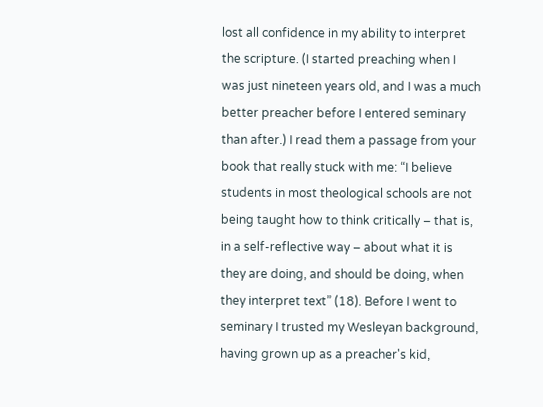lost all confidence in my ability to interpret the scripture. (I started preaching when I was just nineteen years old, and I was a much better preacher before I entered seminary than after.) I read them a passage from your book that really stuck with me: “I believe students in most theological schools are not being taught how to think critically – that is, in a self-reflective way – about what it is they are doing, and should be doing, when they interpret text” (18). Before I went to seminary I trusted my Wesleyan background, having grown up as a preacher's kid,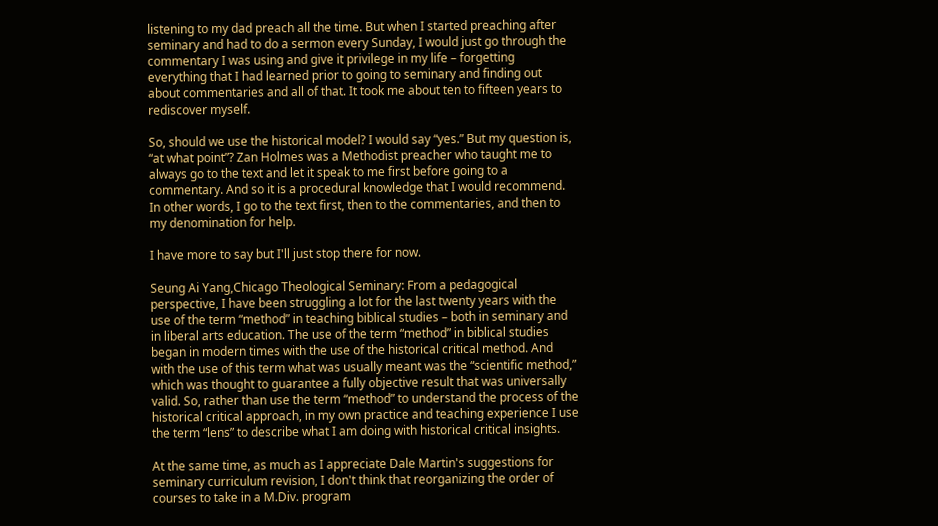listening to my dad preach all the time. But when I started preaching after seminary and had to do a sermon every Sunday, I would just go through the commentary I was using and give it privilege in my life – forgetting everything that I had learned prior to going to seminary and finding out about commentaries and all of that. It took me about ten to fifteen years to rediscover myself.

So, should we use the historical model? I would say “yes.” But my question is, “at what point”? Zan Holmes was a Methodist preacher who taught me to always go to the text and let it speak to me first before going to a commentary. And so it is a procedural knowledge that I would recommend. In other words, I go to the text first, then to the commentaries, and then to my denomination for help.

I have more to say but I'll just stop there for now.

Seung Ai Yang,Chicago Theological Seminary: From a pedagogical perspective, I have been struggling a lot for the last twenty years with the use of the term “method” in teaching biblical studies – both in seminary and in liberal arts education. The use of the term “method” in biblical studies began in modern times with the use of the historical critical method. And with the use of this term what was usually meant was the “scientific method,” which was thought to guarantee a fully objective result that was universally valid. So, rather than use the term “method” to understand the process of the historical critical approach, in my own practice and teaching experience I use the term “lens” to describe what I am doing with historical critical insights.

At the same time, as much as I appreciate Dale Martin's suggestions for seminary curriculum revision, I don't think that reorganizing the order of courses to take in a M.Div. program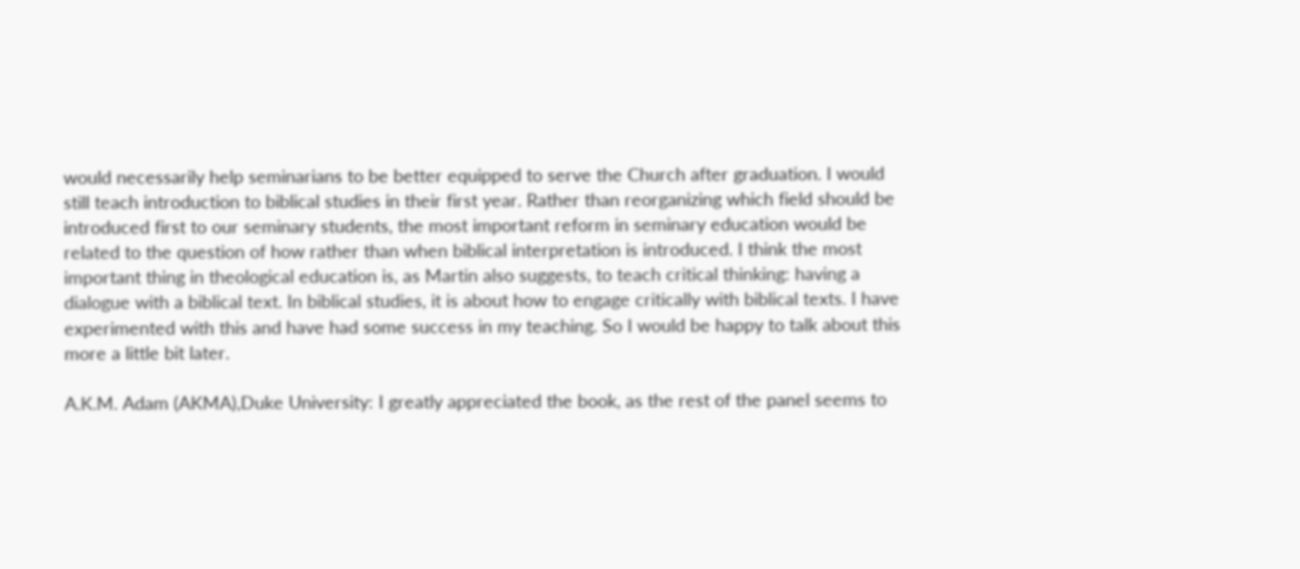would necessarily help seminarians to be better equipped to serve the Church after graduation. I would still teach introduction to biblical studies in their first year. Rather than reorganizing which field should be introduced first to our seminary students, the most important reform in seminary education would be related to the question of how rather than when biblical interpretation is introduced. I think the most important thing in theological education is, as Martin also suggests, to teach critical thinking: having a dialogue with a biblical text. In biblical studies, it is about how to engage critically with biblical texts. I have experimented with this and have had some success in my teaching. So I would be happy to talk about this more a little bit later.

A.K.M. Adam (AKMA),Duke University: I greatly appreciated the book, as the rest of the panel seems to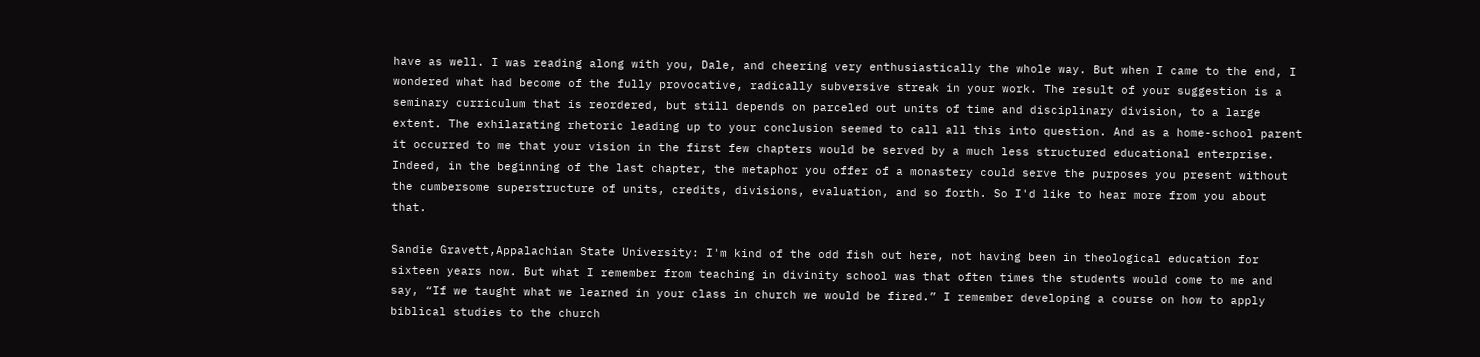have as well. I was reading along with you, Dale, and cheering very enthusiastically the whole way. But when I came to the end, I wondered what had become of the fully provocative, radically subversive streak in your work. The result of your suggestion is a seminary curriculum that is reordered, but still depends on parceled out units of time and disciplinary division, to a large extent. The exhilarating rhetoric leading up to your conclusion seemed to call all this into question. And as a home-school parent it occurred to me that your vision in the first few chapters would be served by a much less structured educational enterprise. Indeed, in the beginning of the last chapter, the metaphor you offer of a monastery could serve the purposes you present without the cumbersome superstructure of units, credits, divisions, evaluation, and so forth. So I'd like to hear more from you about that.

Sandie Gravett,Appalachian State University: I'm kind of the odd fish out here, not having been in theological education for sixteen years now. But what I remember from teaching in divinity school was that often times the students would come to me and say, “If we taught what we learned in your class in church we would be fired.” I remember developing a course on how to apply biblical studies to the church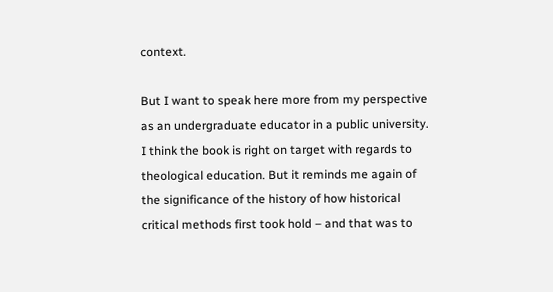context.

But I want to speak here more from my perspective as an undergraduate educator in a public university. I think the book is right on target with regards to theological education. But it reminds me again of the significance of the history of how historical critical methods first took hold – and that was to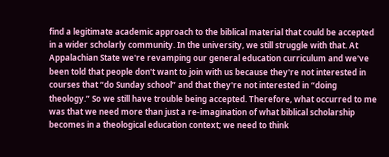find a legitimate academic approach to the biblical material that could be accepted in a wider scholarly community. In the university, we still struggle with that. At Appalachian State we're revamping our general education curriculum and we've been told that people don't want to join with us because they're not interested in courses that “do Sunday school” and that they're not interested in “doing theology.” So we still have trouble being accepted. Therefore, what occurred to me was that we need more than just a re-imagination of what biblical scholarship becomes in a theological education context; we need to think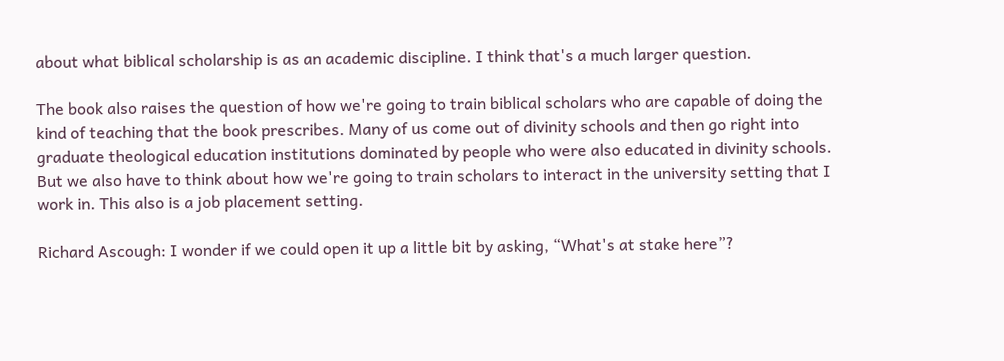about what biblical scholarship is as an academic discipline. I think that's a much larger question.

The book also raises the question of how we're going to train biblical scholars who are capable of doing the kind of teaching that the book prescribes. Many of us come out of divinity schools and then go right into graduate theological education institutions dominated by people who were also educated in divinity schools. But we also have to think about how we're going to train scholars to interact in the university setting that I work in. This also is a job placement setting.

Richard Ascough: I wonder if we could open it up a little bit by asking, “What's at stake here”?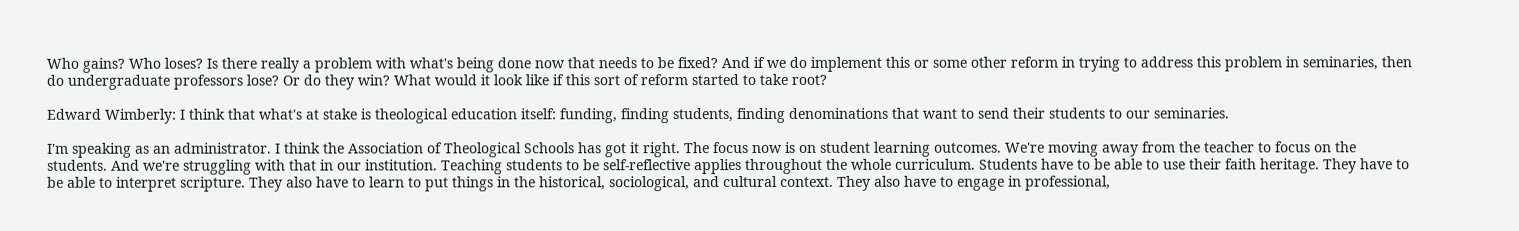Who gains? Who loses? Is there really a problem with what's being done now that needs to be fixed? And if we do implement this or some other reform in trying to address this problem in seminaries, then do undergraduate professors lose? Or do they win? What would it look like if this sort of reform started to take root?

Edward Wimberly: I think that what's at stake is theological education itself: funding, finding students, finding denominations that want to send their students to our seminaries.

I'm speaking as an administrator. I think the Association of Theological Schools has got it right. The focus now is on student learning outcomes. We're moving away from the teacher to focus on the students. And we're struggling with that in our institution. Teaching students to be self-reflective applies throughout the whole curriculum. Students have to be able to use their faith heritage. They have to be able to interpret scripture. They also have to learn to put things in the historical, sociological, and cultural context. They also have to engage in professional,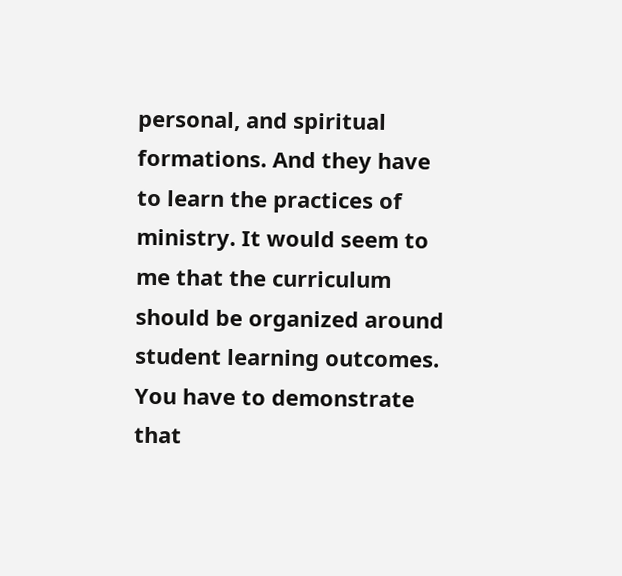personal, and spiritual formations. And they have to learn the practices of ministry. It would seem to me that the curriculum should be organized around student learning outcomes. You have to demonstrate that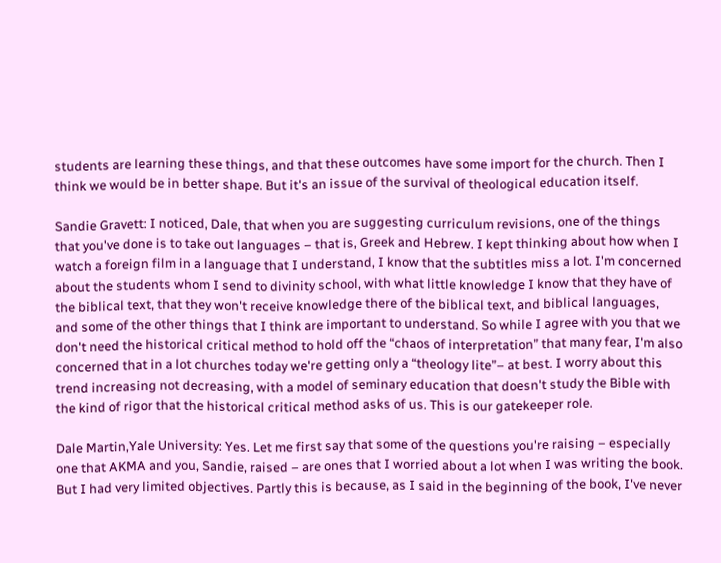students are learning these things, and that these outcomes have some import for the church. Then I think we would be in better shape. But it's an issue of the survival of theological education itself.

Sandie Gravett: I noticed, Dale, that when you are suggesting curriculum revisions, one of the things that you've done is to take out languages – that is, Greek and Hebrew. I kept thinking about how when I watch a foreign film in a language that I understand, I know that the subtitles miss a lot. I'm concerned about the students whom I send to divinity school, with what little knowledge I know that they have of the biblical text, that they won't receive knowledge there of the biblical text, and biblical languages, and some of the other things that I think are important to understand. So while I agree with you that we don't need the historical critical method to hold off the “chaos of interpretation” that many fear, I'm also concerned that in a lot churches today we're getting only a “theology lite”– at best. I worry about this trend increasing not decreasing, with a model of seminary education that doesn't study the Bible with the kind of rigor that the historical critical method asks of us. This is our gatekeeper role.

Dale Martin,Yale University: Yes. Let me first say that some of the questions you're raising – especially one that AKMA and you, Sandie, raised – are ones that I worried about a lot when I was writing the book. But I had very limited objectives. Partly this is because, as I said in the beginning of the book, I've never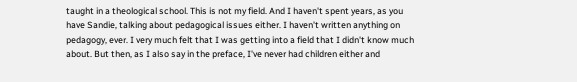taught in a theological school. This is not my field. And I haven't spent years, as you have Sandie, talking about pedagogical issues either. I haven't written anything on pedagogy, ever. I very much felt that I was getting into a field that I didn't know much about. But then, as I also say in the preface, I've never had children either and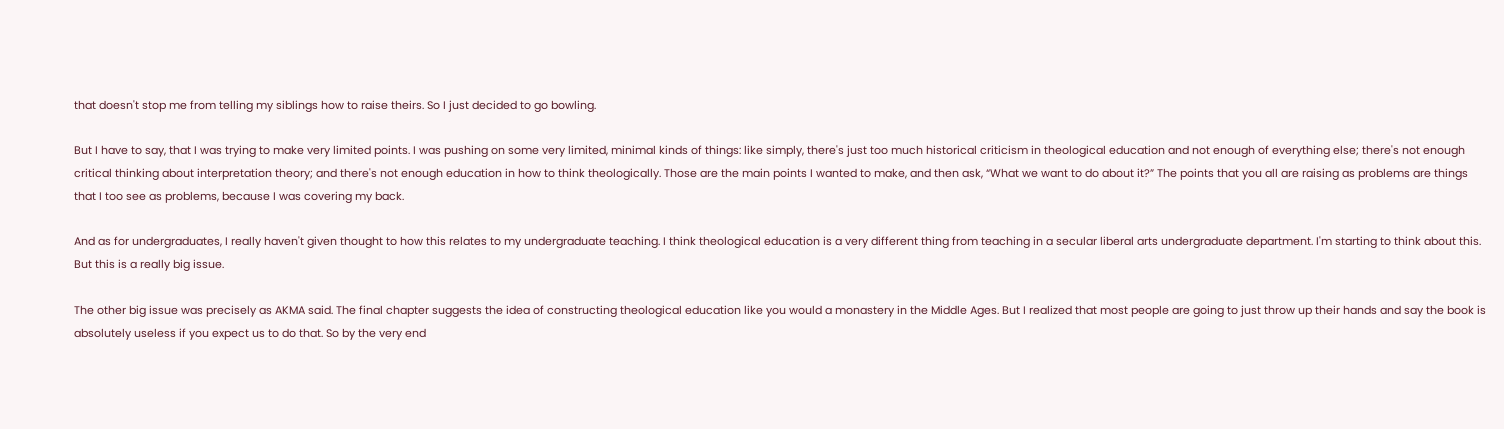that doesn't stop me from telling my siblings how to raise theirs. So I just decided to go bowling.

But I have to say, that I was trying to make very limited points. I was pushing on some very limited, minimal kinds of things: like simply, there's just too much historical criticism in theological education and not enough of everything else; there's not enough critical thinking about interpretation theory; and there's not enough education in how to think theologically. Those are the main points I wanted to make, and then ask, “What we want to do about it?” The points that you all are raising as problems are things that I too see as problems, because I was covering my back.

And as for undergraduates, I really haven't given thought to how this relates to my undergraduate teaching. I think theological education is a very different thing from teaching in a secular liberal arts undergraduate department. I'm starting to think about this. But this is a really big issue.

The other big issue was precisely as AKMA said. The final chapter suggests the idea of constructing theological education like you would a monastery in the Middle Ages. But I realized that most people are going to just throw up their hands and say the book is absolutely useless if you expect us to do that. So by the very end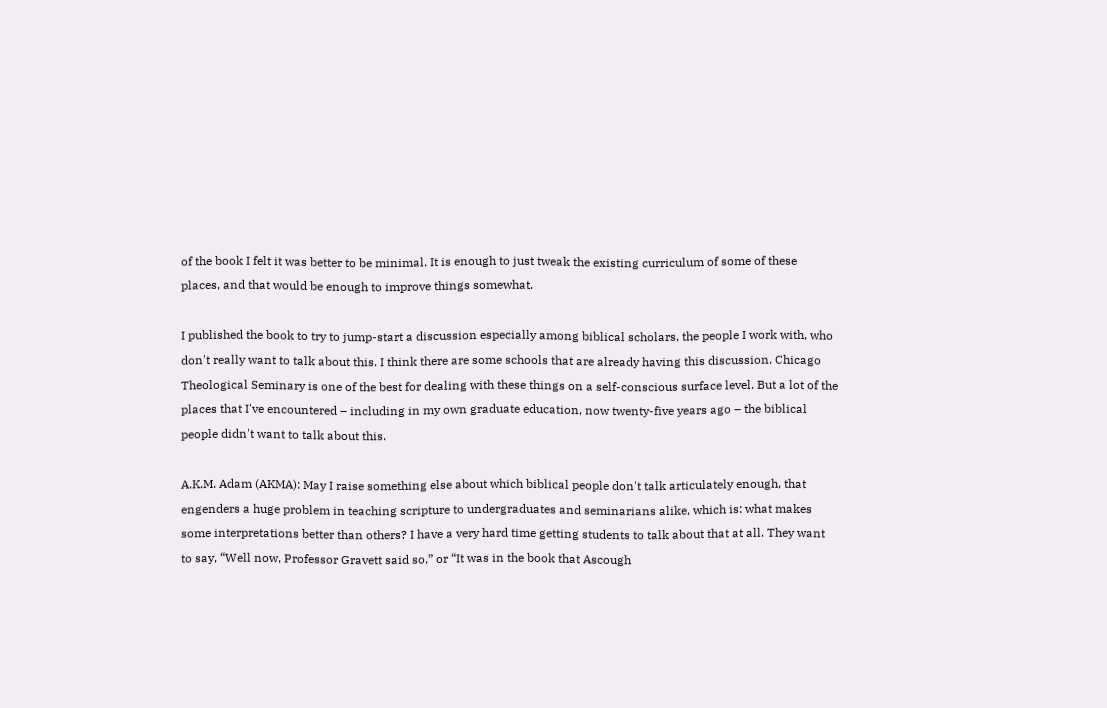of the book I felt it was better to be minimal. It is enough to just tweak the existing curriculum of some of these places, and that would be enough to improve things somewhat.

I published the book to try to jump-start a discussion especially among biblical scholars, the people I work with, who don't really want to talk about this. I think there are some schools that are already having this discussion. Chicago Theological Seminary is one of the best for dealing with these things on a self-conscious surface level. But a lot of the places that I've encountered – including in my own graduate education, now twenty-five years ago – the biblical people didn't want to talk about this.

A.K.M. Adam (AKMA): May I raise something else about which biblical people don't talk articulately enough, that engenders a huge problem in teaching scripture to undergraduates and seminarians alike, which is: what makes some interpretations better than others? I have a very hard time getting students to talk about that at all. They want to say, “Well now, Professor Gravett said so,” or “It was in the book that Ascough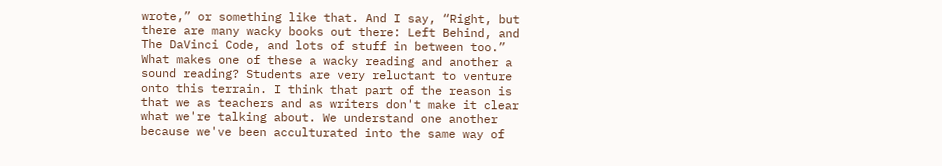wrote,” or something like that. And I say, “Right, but there are many wacky books out there: Left Behind, and The DaVinci Code, and lots of stuff in between too.” What makes one of these a wacky reading and another a sound reading? Students are very reluctant to venture onto this terrain. I think that part of the reason is that we as teachers and as writers don't make it clear what we're talking about. We understand one another because we've been acculturated into the same way of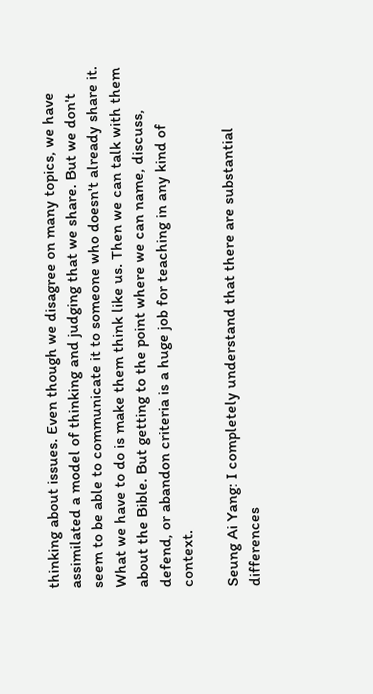thinking about issues. Even though we disagree on many topics, we have assimilated a model of thinking and judging that we share. But we don't seem to be able to communicate it to someone who doesn't already share it. What we have to do is make them think like us. Then we can talk with them about the Bible. But getting to the point where we can name, discuss, defend, or abandon criteria is a huge job for teaching in any kind of context.

Seung Ai Yang: I completely understand that there are substantial differences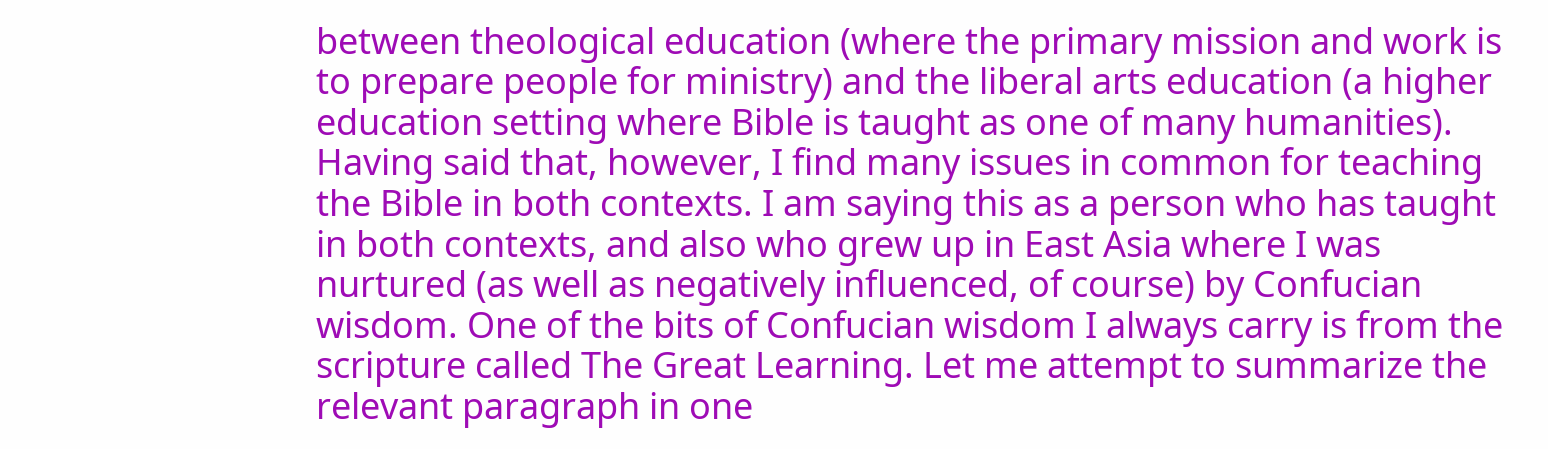between theological education (where the primary mission and work is to prepare people for ministry) and the liberal arts education (a higher education setting where Bible is taught as one of many humanities). Having said that, however, I find many issues in common for teaching the Bible in both contexts. I am saying this as a person who has taught in both contexts, and also who grew up in East Asia where I was nurtured (as well as negatively influenced, of course) by Confucian wisdom. One of the bits of Confucian wisdom I always carry is from the scripture called The Great Learning. Let me attempt to summarize the relevant paragraph in one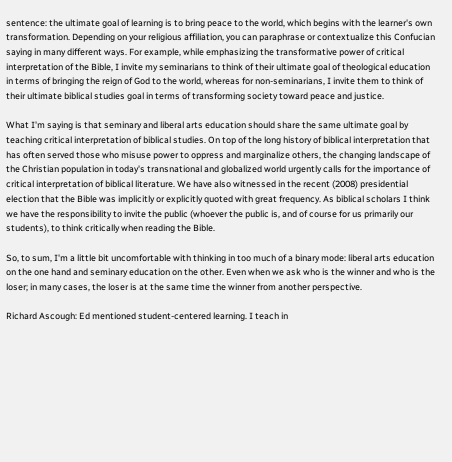sentence: the ultimate goal of learning is to bring peace to the world, which begins with the learner's own transformation. Depending on your religious affiliation, you can paraphrase or contextualize this Confucian saying in many different ways. For example, while emphasizing the transformative power of critical interpretation of the Bible, I invite my seminarians to think of their ultimate goal of theological education in terms of bringing the reign of God to the world, whereas for non-seminarians, I invite them to think of their ultimate biblical studies goal in terms of transforming society toward peace and justice.

What I'm saying is that seminary and liberal arts education should share the same ultimate goal by teaching critical interpretation of biblical studies. On top of the long history of biblical interpretation that has often served those who misuse power to oppress and marginalize others, the changing landscape of the Christian population in today's transnational and globalized world urgently calls for the importance of critical interpretation of biblical literature. We have also witnessed in the recent (2008) presidential election that the Bible was implicitly or explicitly quoted with great frequency. As biblical scholars I think we have the responsibility to invite the public (whoever the public is, and of course for us primarily our students), to think critically when reading the Bible.

So, to sum, I'm a little bit uncomfortable with thinking in too much of a binary mode: liberal arts education on the one hand and seminary education on the other. Even when we ask who is the winner and who is the loser; in many cases, the loser is at the same time the winner from another perspective.

Richard Ascough: Ed mentioned student-centered learning. I teach in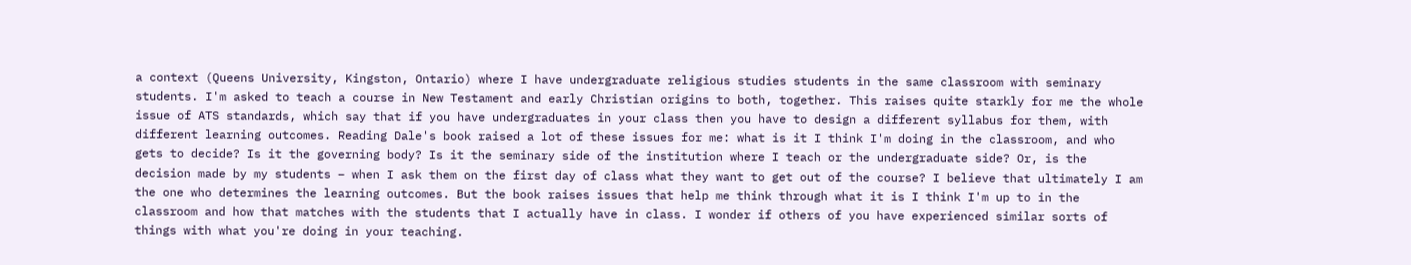a context (Queens University, Kingston, Ontario) where I have undergraduate religious studies students in the same classroom with seminary students. I'm asked to teach a course in New Testament and early Christian origins to both, together. This raises quite starkly for me the whole issue of ATS standards, which say that if you have undergraduates in your class then you have to design a different syllabus for them, with different learning outcomes. Reading Dale's book raised a lot of these issues for me: what is it I think I'm doing in the classroom, and who gets to decide? Is it the governing body? Is it the seminary side of the institution where I teach or the undergraduate side? Or, is the decision made by my students – when I ask them on the first day of class what they want to get out of the course? I believe that ultimately I am the one who determines the learning outcomes. But the book raises issues that help me think through what it is I think I'm up to in the classroom and how that matches with the students that I actually have in class. I wonder if others of you have experienced similar sorts of things with what you're doing in your teaching.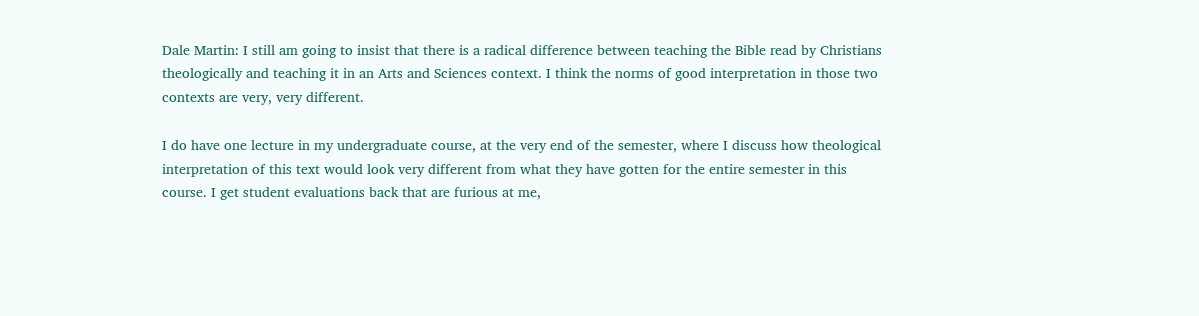Dale Martin: I still am going to insist that there is a radical difference between teaching the Bible read by Christians theologically and teaching it in an Arts and Sciences context. I think the norms of good interpretation in those two contexts are very, very different.

I do have one lecture in my undergraduate course, at the very end of the semester, where I discuss how theological interpretation of this text would look very different from what they have gotten for the entire semester in this course. I get student evaluations back that are furious at me,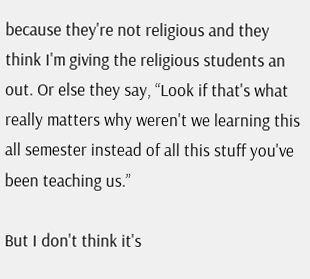because they're not religious and they think I'm giving the religious students an out. Or else they say, “Look if that's what really matters why weren't we learning this all semester instead of all this stuff you've been teaching us.”

But I don't think it's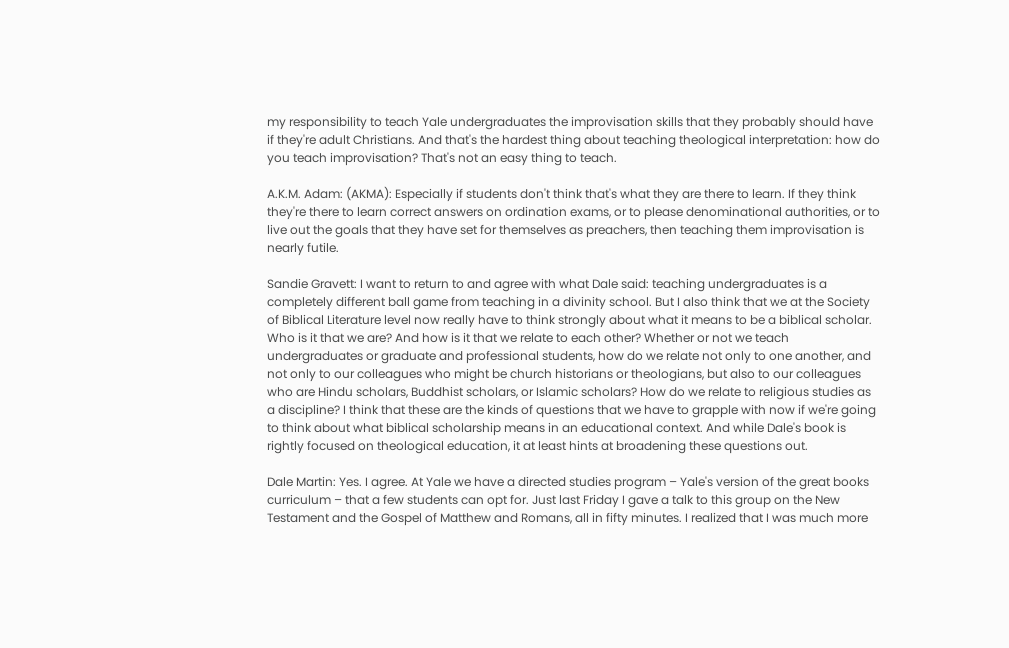my responsibility to teach Yale undergraduates the improvisation skills that they probably should have if they're adult Christians. And that's the hardest thing about teaching theological interpretation: how do you teach improvisation? That's not an easy thing to teach.

A.K.M. Adam: (AKMA): Especially if students don't think that's what they are there to learn. If they think they're there to learn correct answers on ordination exams, or to please denominational authorities, or to live out the goals that they have set for themselves as preachers, then teaching them improvisation is nearly futile.

Sandie Gravett: I want to return to and agree with what Dale said: teaching undergraduates is a completely different ball game from teaching in a divinity school. But I also think that we at the Society of Biblical Literature level now really have to think strongly about what it means to be a biblical scholar. Who is it that we are? And how is it that we relate to each other? Whether or not we teach undergraduates or graduate and professional students, how do we relate not only to one another, and not only to our colleagues who might be church historians or theologians, but also to our colleagues who are Hindu scholars, Buddhist scholars, or Islamic scholars? How do we relate to religious studies as a discipline? I think that these are the kinds of questions that we have to grapple with now if we're going to think about what biblical scholarship means in an educational context. And while Dale's book is rightly focused on theological education, it at least hints at broadening these questions out.

Dale Martin: Yes. I agree. At Yale we have a directed studies program – Yale's version of the great books curriculum – that a few students can opt for. Just last Friday I gave a talk to this group on the New Testament and the Gospel of Matthew and Romans, all in fifty minutes. I realized that I was much more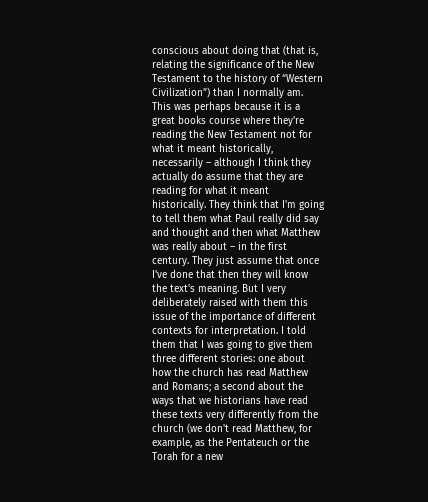conscious about doing that (that is, relating the significance of the New Testament to the history of “Western Civilization”) than I normally am. This was perhaps because it is a great books course where they're reading the New Testament not for what it meant historically, necessarily – although I think they actually do assume that they are reading for what it meant historically. They think that I'm going to tell them what Paul really did say and thought and then what Matthew was really about – in the first century. They just assume that once I've done that then they will know the text's meaning. But I very deliberately raised with them this issue of the importance of different contexts for interpretation. I told them that I was going to give them three different stories: one about how the church has read Matthew and Romans; a second about the ways that we historians have read these texts very differently from the church (we don't read Matthew, for example, as the Pentateuch or the Torah for a new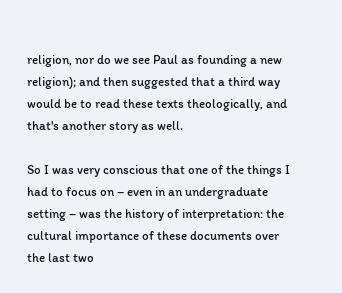religion, nor do we see Paul as founding a new religion); and then suggested that a third way would be to read these texts theologically, and that's another story as well.

So I was very conscious that one of the things I had to focus on – even in an undergraduate setting – was the history of interpretation: the cultural importance of these documents over the last two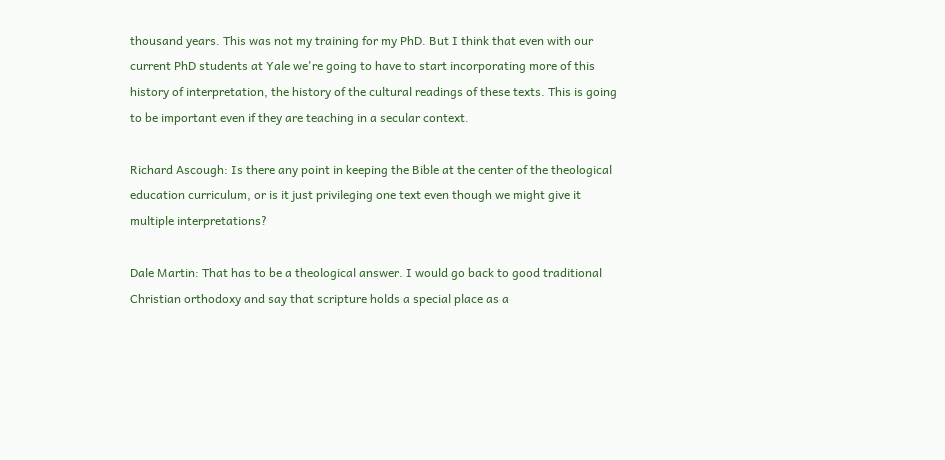thousand years. This was not my training for my PhD. But I think that even with our current PhD students at Yale we're going to have to start incorporating more of this history of interpretation, the history of the cultural readings of these texts. This is going to be important even if they are teaching in a secular context.

Richard Ascough: Is there any point in keeping the Bible at the center of the theological education curriculum, or is it just privileging one text even though we might give it multiple interpretations?

Dale Martin: That has to be a theological answer. I would go back to good traditional Christian orthodoxy and say that scripture holds a special place as a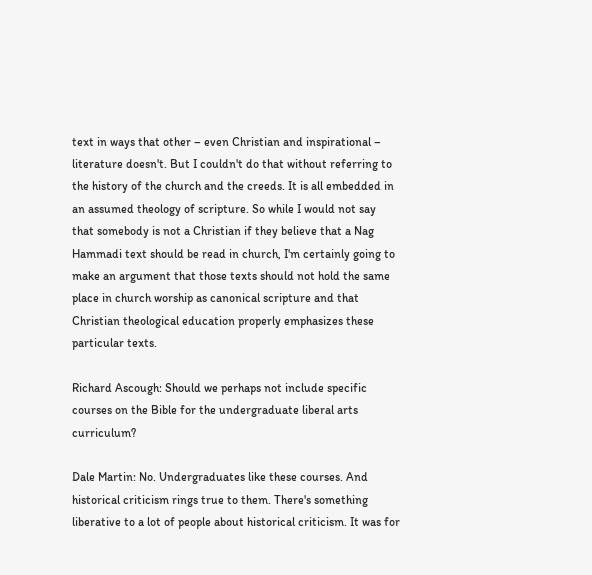text in ways that other – even Christian and inspirational – literature doesn't. But I couldn't do that without referring to the history of the church and the creeds. It is all embedded in an assumed theology of scripture. So while I would not say that somebody is not a Christian if they believe that a Nag Hammadi text should be read in church, I'm certainly going to make an argument that those texts should not hold the same place in church worship as canonical scripture and that Christian theological education properly emphasizes these particular texts.

Richard Ascough: Should we perhaps not include specific courses on the Bible for the undergraduate liberal arts curriculum?

Dale Martin: No. Undergraduates like these courses. And historical criticism rings true to them. There's something liberative to a lot of people about historical criticism. It was for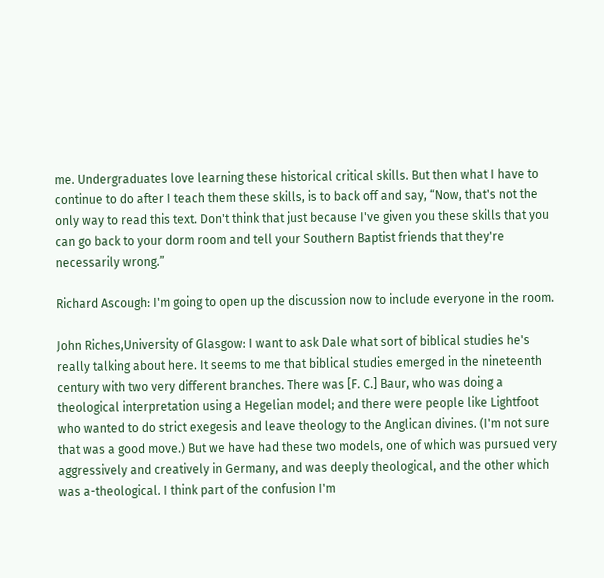me. Undergraduates love learning these historical critical skills. But then what I have to continue to do after I teach them these skills, is to back off and say, “Now, that's not the only way to read this text. Don't think that just because I've given you these skills that you can go back to your dorm room and tell your Southern Baptist friends that they're necessarily wrong.”

Richard Ascough: I'm going to open up the discussion now to include everyone in the room.

John Riches,University of Glasgow: I want to ask Dale what sort of biblical studies he's really talking about here. It seems to me that biblical studies emerged in the nineteenth century with two very different branches. There was [F. C.] Baur, who was doing a theological interpretation using a Hegelian model; and there were people like Lightfoot who wanted to do strict exegesis and leave theology to the Anglican divines. (I'm not sure that was a good move.) But we have had these two models, one of which was pursued very aggressively and creatively in Germany, and was deeply theological, and the other which was a-theological. I think part of the confusion I'm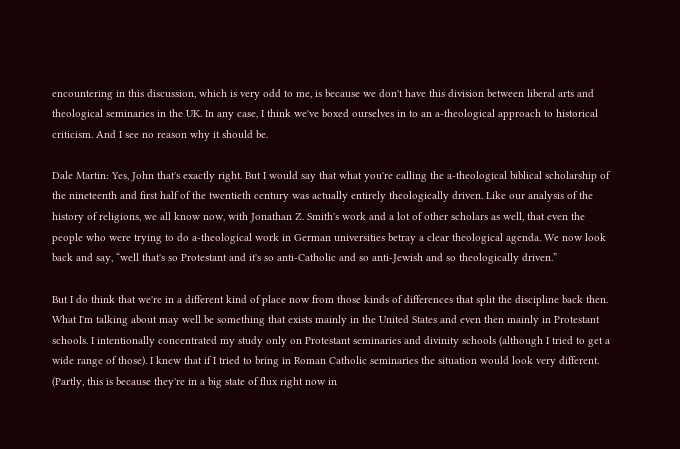encountering in this discussion, which is very odd to me, is because we don't have this division between liberal arts and theological seminaries in the UK. In any case, I think we've boxed ourselves in to an a-theological approach to historical criticism. And I see no reason why it should be.

Dale Martin: Yes, John that's exactly right. But I would say that what you're calling the a-theological biblical scholarship of the nineteenth and first half of the twentieth century was actually entirely theologically driven. Like our analysis of the history of religions, we all know now, with Jonathan Z. Smith's work and a lot of other scholars as well, that even the people who were trying to do a-theological work in German universities betray a clear theological agenda. We now look back and say, “well that's so Protestant and it's so anti-Catholic and so anti-Jewish and so theologically driven.”

But I do think that we're in a different kind of place now from those kinds of differences that split the discipline back then. What I'm talking about may well be something that exists mainly in the United States and even then mainly in Protestant schools. I intentionally concentrated my study only on Protestant seminaries and divinity schools (although I tried to get a wide range of those). I knew that if I tried to bring in Roman Catholic seminaries the situation would look very different. (Partly, this is because they're in a big state of flux right now in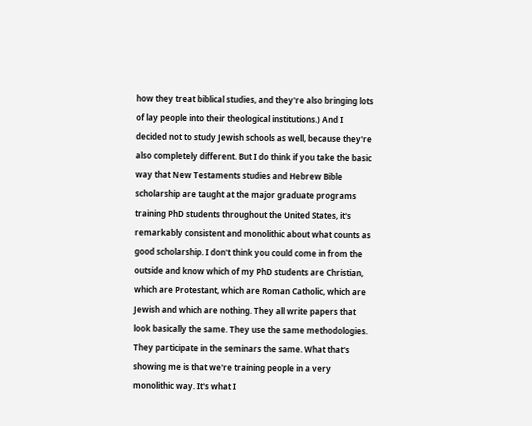how they treat biblical studies, and they're also bringing lots of lay people into their theological institutions.) And I decided not to study Jewish schools as well, because they're also completely different. But I do think if you take the basic way that New Testaments studies and Hebrew Bible scholarship are taught at the major graduate programs training PhD students throughout the United States, it's remarkably consistent and monolithic about what counts as good scholarship. I don't think you could come in from the outside and know which of my PhD students are Christian, which are Protestant, which are Roman Catholic, which are Jewish and which are nothing. They all write papers that look basically the same. They use the same methodologies. They participate in the seminars the same. What that's showing me is that we're training people in a very monolithic way. It's what I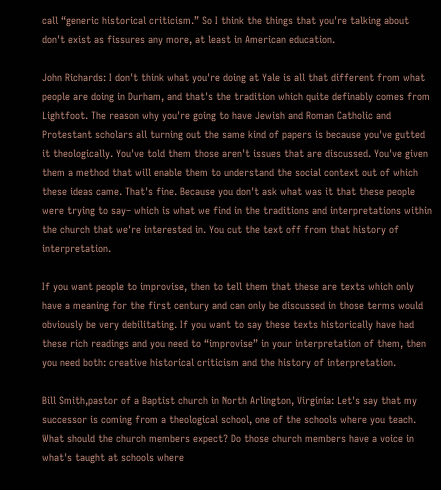call “generic historical criticism.” So I think the things that you're talking about don't exist as fissures any more, at least in American education.

John Richards: I don't think what you're doing at Yale is all that different from what people are doing in Durham, and that's the tradition which quite definably comes from Lightfoot. The reason why you're going to have Jewish and Roman Catholic and Protestant scholars all turning out the same kind of papers is because you've gutted it theologically. You've told them those aren't issues that are discussed. You've given them a method that will enable them to understand the social context out of which these ideas came. That's fine. Because you don't ask what was it that these people were trying to say– which is what we find in the traditions and interpretations within the church that we're interested in. You cut the text off from that history of interpretation.

If you want people to improvise, then to tell them that these are texts which only have a meaning for the first century and can only be discussed in those terms would obviously be very debilitating. If you want to say these texts historically have had these rich readings and you need to “improvise” in your interpretation of them, then you need both: creative historical criticism and the history of interpretation.

Bill Smith,pastor of a Baptist church in North Arlington, Virginia: Let's say that my successor is coming from a theological school, one of the schools where you teach. What should the church members expect? Do those church members have a voice in what's taught at schools where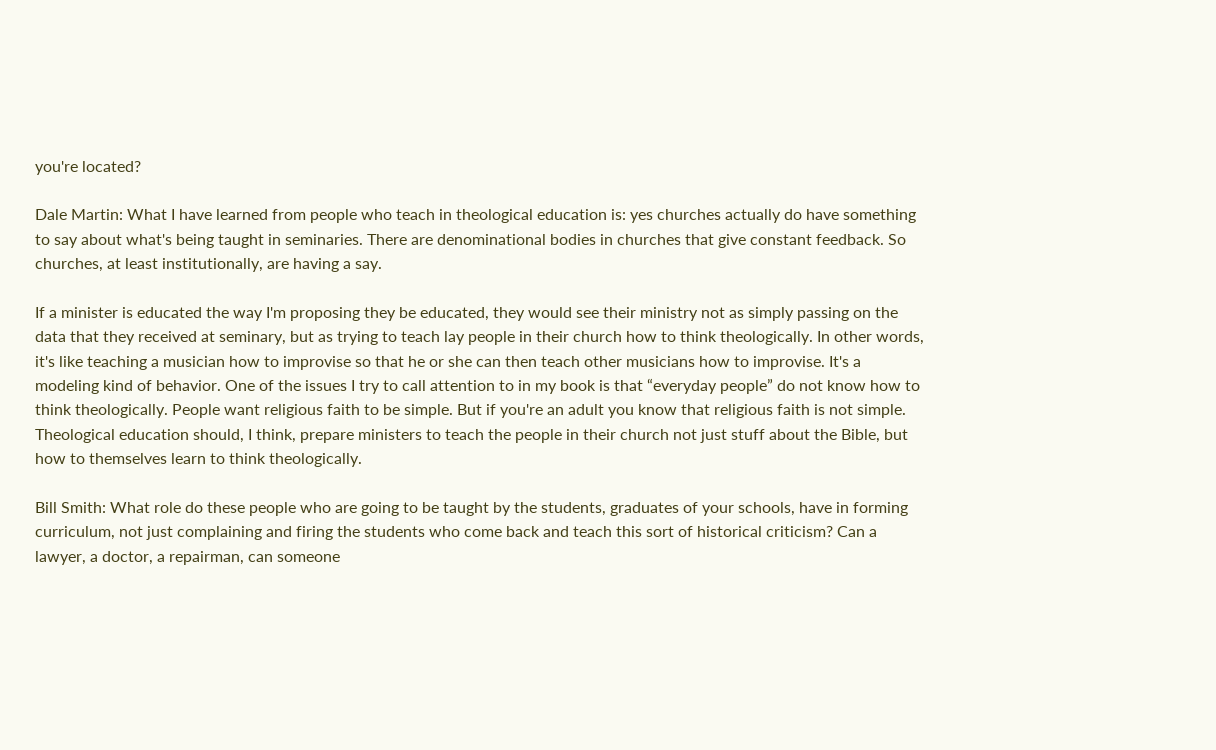you're located?

Dale Martin: What I have learned from people who teach in theological education is: yes churches actually do have something to say about what's being taught in seminaries. There are denominational bodies in churches that give constant feedback. So churches, at least institutionally, are having a say.

If a minister is educated the way I'm proposing they be educated, they would see their ministry not as simply passing on the data that they received at seminary, but as trying to teach lay people in their church how to think theologically. In other words, it's like teaching a musician how to improvise so that he or she can then teach other musicians how to improvise. It's a modeling kind of behavior. One of the issues I try to call attention to in my book is that “everyday people” do not know how to think theologically. People want religious faith to be simple. But if you're an adult you know that religious faith is not simple. Theological education should, I think, prepare ministers to teach the people in their church not just stuff about the Bible, but how to themselves learn to think theologically.

Bill Smith: What role do these people who are going to be taught by the students, graduates of your schools, have in forming curriculum, not just complaining and firing the students who come back and teach this sort of historical criticism? Can a lawyer, a doctor, a repairman, can someone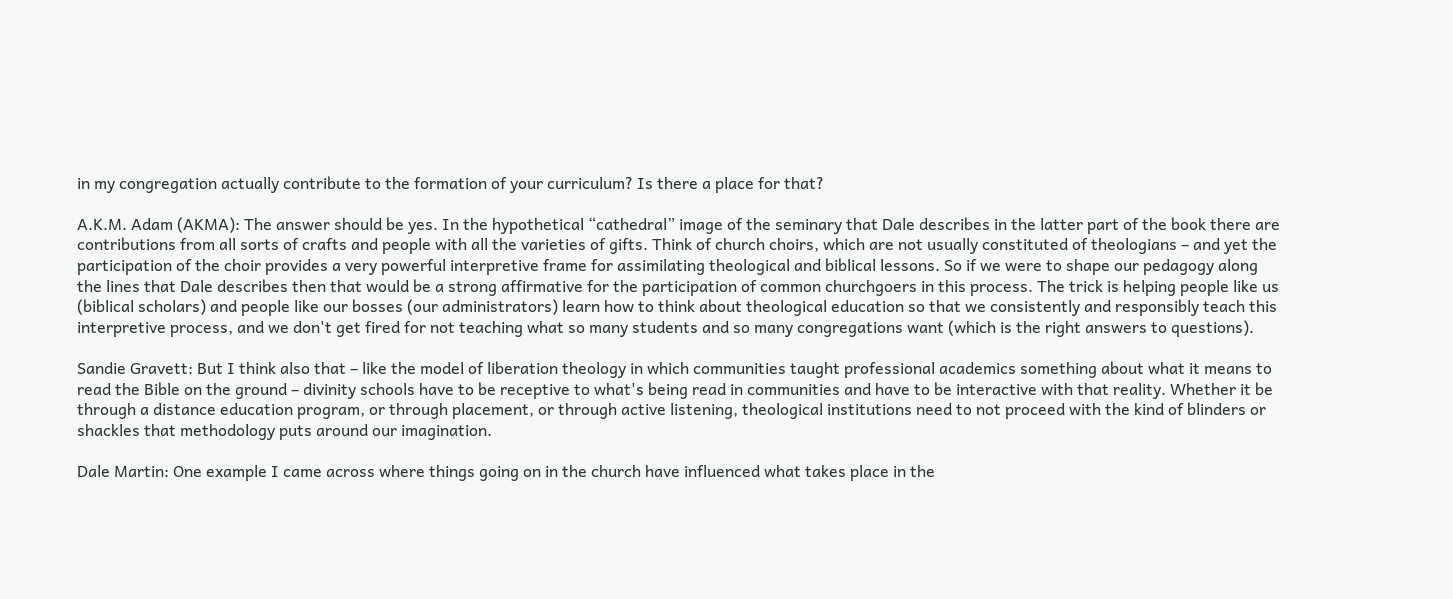in my congregation actually contribute to the formation of your curriculum? Is there a place for that?

A.K.M. Adam (AKMA): The answer should be yes. In the hypothetical “cathedral” image of the seminary that Dale describes in the latter part of the book there are contributions from all sorts of crafts and people with all the varieties of gifts. Think of church choirs, which are not usually constituted of theologians – and yet the participation of the choir provides a very powerful interpretive frame for assimilating theological and biblical lessons. So if we were to shape our pedagogy along the lines that Dale describes then that would be a strong affirmative for the participation of common churchgoers in this process. The trick is helping people like us (biblical scholars) and people like our bosses (our administrators) learn how to think about theological education so that we consistently and responsibly teach this interpretive process, and we don't get fired for not teaching what so many students and so many congregations want (which is the right answers to questions).

Sandie Gravett: But I think also that – like the model of liberation theology in which communities taught professional academics something about what it means to read the Bible on the ground – divinity schools have to be receptive to what's being read in communities and have to be interactive with that reality. Whether it be through a distance education program, or through placement, or through active listening, theological institutions need to not proceed with the kind of blinders or shackles that methodology puts around our imagination.

Dale Martin: One example I came across where things going on in the church have influenced what takes place in the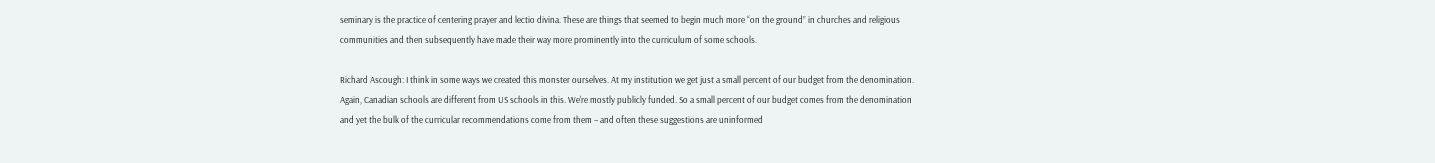seminary is the practice of centering prayer and lectio divina. These are things that seemed to begin much more “on the ground” in churches and religious communities and then subsequently have made their way more prominently into the curriculum of some schools.

Richard Ascough: I think in some ways we created this monster ourselves. At my institution we get just a small percent of our budget from the denomination. Again, Canadian schools are different from US schools in this. We're mostly publicly funded. So a small percent of our budget comes from the denomination and yet the bulk of the curricular recommendations come from them – and often these suggestions are uninformed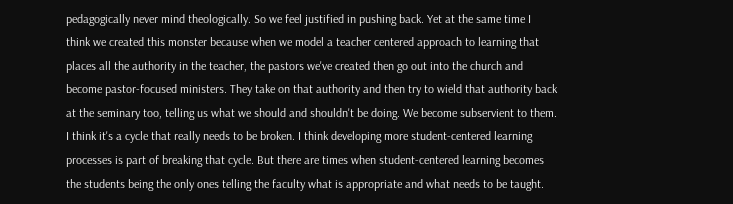pedagogically never mind theologically. So we feel justified in pushing back. Yet at the same time I think we created this monster because when we model a teacher centered approach to learning that places all the authority in the teacher, the pastors we've created then go out into the church and become pastor-focused ministers. They take on that authority and then try to wield that authority back at the seminary too, telling us what we should and shouldn't be doing. We become subservient to them. I think it's a cycle that really needs to be broken. I think developing more student-centered learning processes is part of breaking that cycle. But there are times when student-centered learning becomes the students being the only ones telling the faculty what is appropriate and what needs to be taught.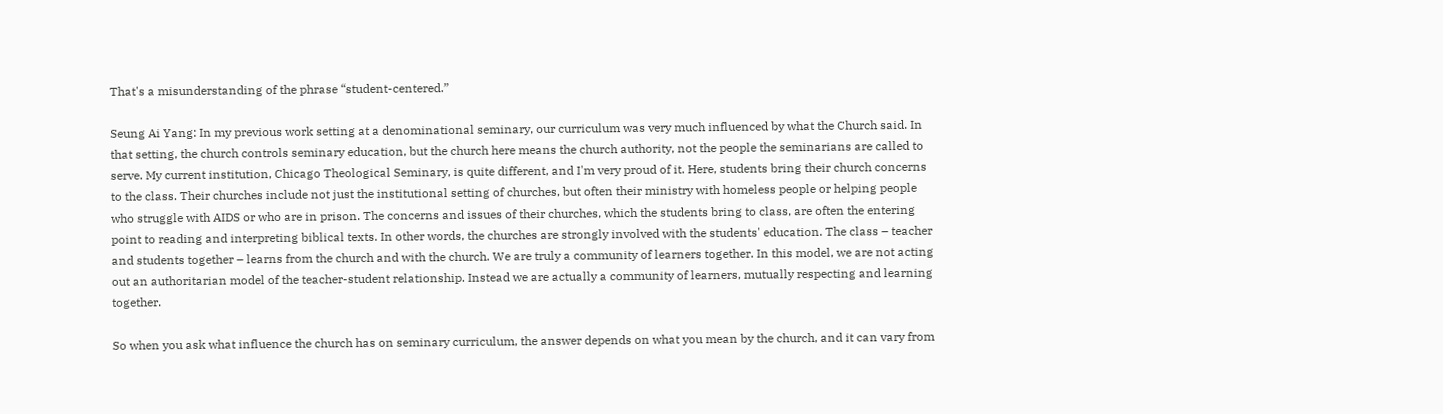That's a misunderstanding of the phrase “student-centered.”

Seung Ai Yang: In my previous work setting at a denominational seminary, our curriculum was very much influenced by what the Church said. In that setting, the church controls seminary education, but the church here means the church authority, not the people the seminarians are called to serve. My current institution, Chicago Theological Seminary, is quite different, and I'm very proud of it. Here, students bring their church concerns to the class. Their churches include not just the institutional setting of churches, but often their ministry with homeless people or helping people who struggle with AIDS or who are in prison. The concerns and issues of their churches, which the students bring to class, are often the entering point to reading and interpreting biblical texts. In other words, the churches are strongly involved with the students' education. The class – teacher and students together – learns from the church and with the church. We are truly a community of learners together. In this model, we are not acting out an authoritarian model of the teacher-student relationship. Instead we are actually a community of learners, mutually respecting and learning together.

So when you ask what influence the church has on seminary curriculum, the answer depends on what you mean by the church, and it can vary from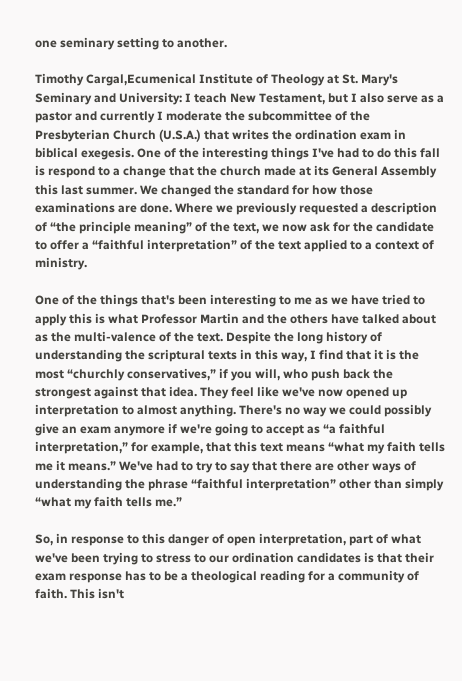one seminary setting to another.

Timothy Cargal,Ecumenical Institute of Theology at St. Mary's Seminary and University: I teach New Testament, but I also serve as a pastor and currently I moderate the subcommittee of the Presbyterian Church (U.S.A.) that writes the ordination exam in biblical exegesis. One of the interesting things I've had to do this fall is respond to a change that the church made at its General Assembly this last summer. We changed the standard for how those examinations are done. Where we previously requested a description of “the principle meaning” of the text, we now ask for the candidate to offer a “faithful interpretation” of the text applied to a context of ministry.

One of the things that's been interesting to me as we have tried to apply this is what Professor Martin and the others have talked about as the multi-valence of the text. Despite the long history of understanding the scriptural texts in this way, I find that it is the most “churchly conservatives,” if you will, who push back the strongest against that idea. They feel like we've now opened up interpretation to almost anything. There's no way we could possibly give an exam anymore if we're going to accept as “a faithful interpretation,” for example, that this text means “what my faith tells me it means.” We've had to try to say that there are other ways of understanding the phrase “faithful interpretation” other than simply “what my faith tells me.”

So, in response to this danger of open interpretation, part of what we've been trying to stress to our ordination candidates is that their exam response has to be a theological reading for a community of faith. This isn't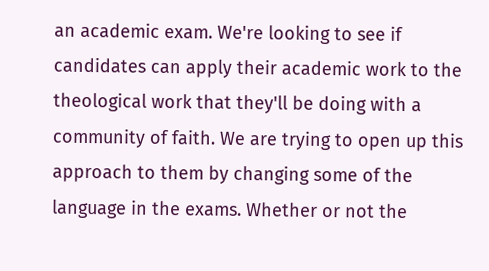an academic exam. We're looking to see if candidates can apply their academic work to the theological work that they'll be doing with a community of faith. We are trying to open up this approach to them by changing some of the language in the exams. Whether or not the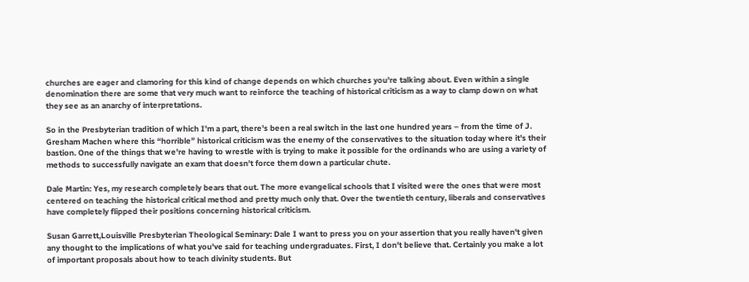churches are eager and clamoring for this kind of change depends on which churches you're talking about. Even within a single denomination there are some that very much want to reinforce the teaching of historical criticism as a way to clamp down on what they see as an anarchy of interpretations.

So in the Presbyterian tradition of which I'm a part, there's been a real switch in the last one hundred years – from the time of J. Gresham Machen where this “horrible” historical criticism was the enemy of the conservatives to the situation today where it's their bastion. One of the things that we're having to wrestle with is trying to make it possible for the ordinands who are using a variety of methods to successfully navigate an exam that doesn't force them down a particular chute.

Dale Martin: Yes, my research completely bears that out. The more evangelical schools that I visited were the ones that were most centered on teaching the historical critical method and pretty much only that. Over the twentieth century, liberals and conservatives have completely flipped their positions concerning historical criticism.

Susan Garrett,Louisville Presbyterian Theological Seminary: Dale I want to press you on your assertion that you really haven't given any thought to the implications of what you've said for teaching undergraduates. First, I don't believe that. Certainly you make a lot of important proposals about how to teach divinity students. But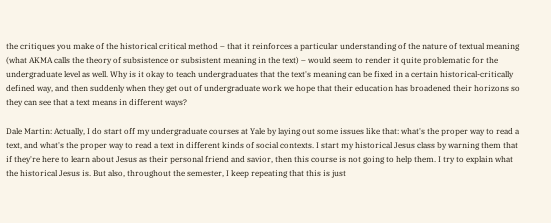the critiques you make of the historical critical method – that it reinforces a particular understanding of the nature of textual meaning (what AKMA calls the theory of subsistence or subsistent meaning in the text) – would seem to render it quite problematic for the undergraduate level as well. Why is it okay to teach undergraduates that the text's meaning can be fixed in a certain historical-critically defined way, and then suddenly when they get out of undergraduate work we hope that their education has broadened their horizons so they can see that a text means in different ways?

Dale Martin: Actually, I do start off my undergraduate courses at Yale by laying out some issues like that: what's the proper way to read a text, and what's the proper way to read a text in different kinds of social contexts. I start my historical Jesus class by warning them that if they're here to learn about Jesus as their personal friend and savior, then this course is not going to help them. I try to explain what the historical Jesus is. But also, throughout the semester, I keep repeating that this is just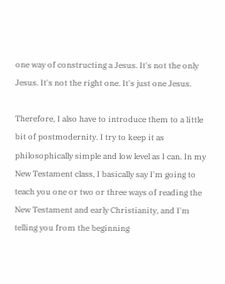one way of constructing a Jesus. It's not the only Jesus. It's not the right one. It's just one Jesus.

Therefore, I also have to introduce them to a little bit of postmodernity. I try to keep it as philosophically simple and low level as I can. In my New Testament class, I basically say I'm going to teach you one or two or three ways of reading the New Testament and early Christianity, and I'm telling you from the beginning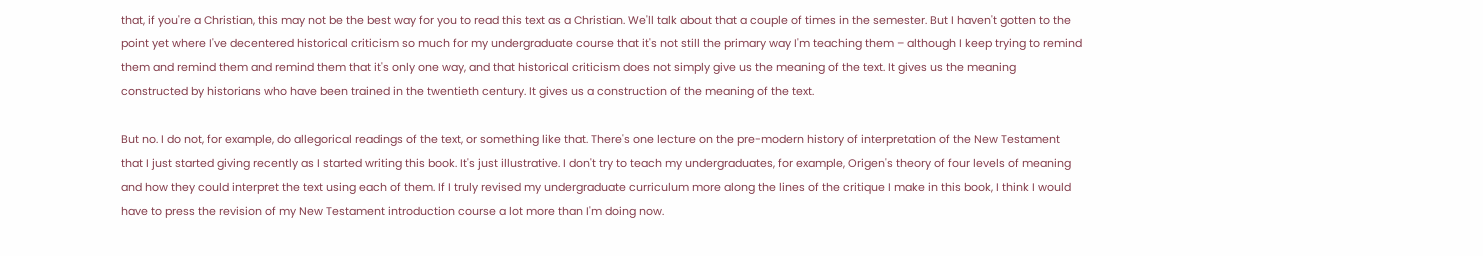that, if you're a Christian, this may not be the best way for you to read this text as a Christian. We'll talk about that a couple of times in the semester. But I haven't gotten to the point yet where I've decentered historical criticism so much for my undergraduate course that it's not still the primary way I'm teaching them – although I keep trying to remind them and remind them and remind them that it's only one way, and that historical criticism does not simply give us the meaning of the text. It gives us the meaning constructed by historians who have been trained in the twentieth century. It gives us a construction of the meaning of the text.

But no. I do not, for example, do allegorical readings of the text, or something like that. There's one lecture on the pre-modern history of interpretation of the New Testament that I just started giving recently as I started writing this book. It's just illustrative. I don't try to teach my undergraduates, for example, Origen's theory of four levels of meaning and how they could interpret the text using each of them. If I truly revised my undergraduate curriculum more along the lines of the critique I make in this book, I think I would have to press the revision of my New Testament introduction course a lot more than I'm doing now.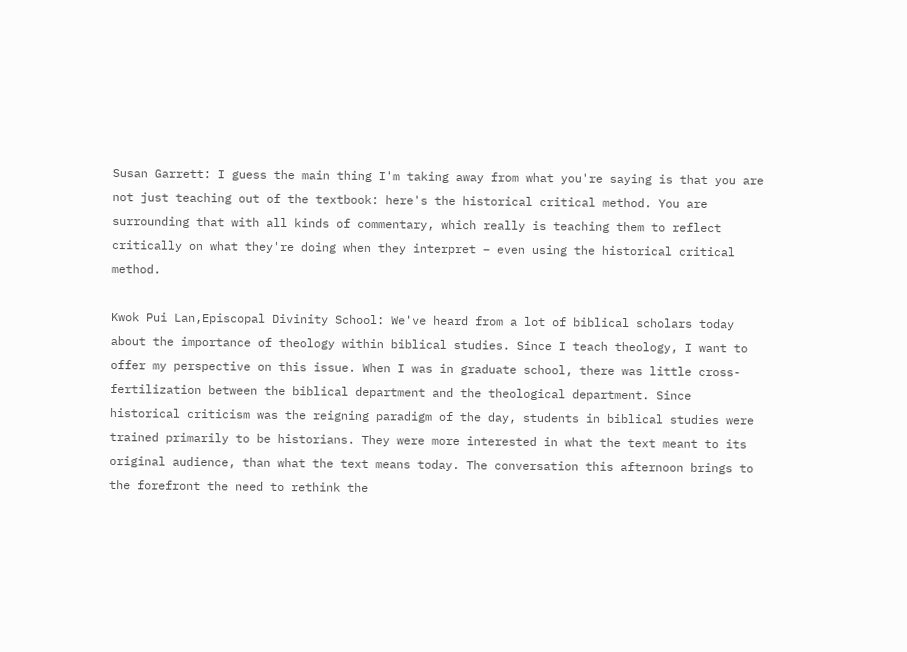Susan Garrett: I guess the main thing I'm taking away from what you're saying is that you are not just teaching out of the textbook: here's the historical critical method. You are surrounding that with all kinds of commentary, which really is teaching them to reflect critically on what they're doing when they interpret – even using the historical critical method.

Kwok Pui Lan,Episcopal Divinity School: We've heard from a lot of biblical scholars today about the importance of theology within biblical studies. Since I teach theology, I want to offer my perspective on this issue. When I was in graduate school, there was little cross-fertilization between the biblical department and the theological department. Since historical criticism was the reigning paradigm of the day, students in biblical studies were trained primarily to be historians. They were more interested in what the text meant to its original audience, than what the text means today. The conversation this afternoon brings to the forefront the need to rethink the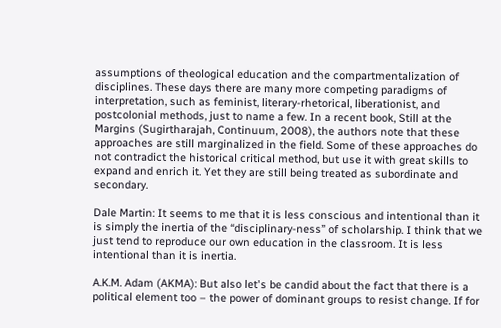assumptions of theological education and the compartmentalization of disciplines. These days there are many more competing paradigms of interpretation, such as feminist, literary-rhetorical, liberationist, and postcolonial methods, just to name a few. In a recent book, Still at the Margins (Sugirtharajah, Continuum, 2008), the authors note that these approaches are still marginalized in the field. Some of these approaches do not contradict the historical critical method, but use it with great skills to expand and enrich it. Yet they are still being treated as subordinate and secondary.

Dale Martin: It seems to me that it is less conscious and intentional than it is simply the inertia of the “disciplinary-ness” of scholarship. I think that we just tend to reproduce our own education in the classroom. It is less intentional than it is inertia.

A.K.M. Adam (AKMA): But also let's be candid about the fact that there is a political element too – the power of dominant groups to resist change. If for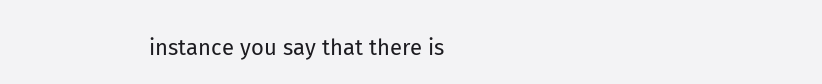instance you say that there is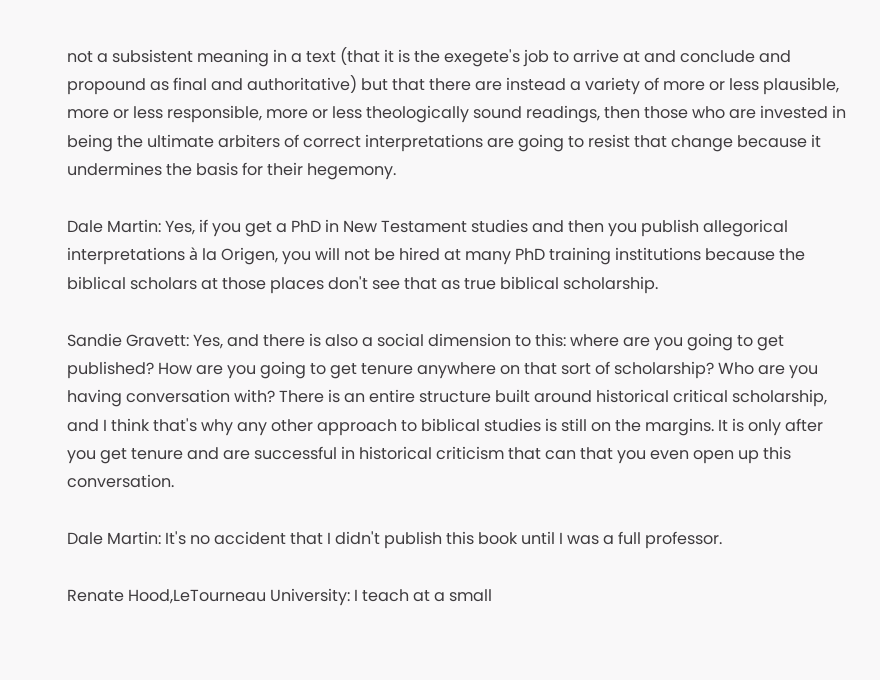not a subsistent meaning in a text (that it is the exegete's job to arrive at and conclude and propound as final and authoritative) but that there are instead a variety of more or less plausible, more or less responsible, more or less theologically sound readings, then those who are invested in being the ultimate arbiters of correct interpretations are going to resist that change because it undermines the basis for their hegemony.

Dale Martin: Yes, if you get a PhD in New Testament studies and then you publish allegorical interpretations à la Origen, you will not be hired at many PhD training institutions because the biblical scholars at those places don't see that as true biblical scholarship.

Sandie Gravett: Yes, and there is also a social dimension to this: where are you going to get published? How are you going to get tenure anywhere on that sort of scholarship? Who are you having conversation with? There is an entire structure built around historical critical scholarship, and I think that's why any other approach to biblical studies is still on the margins. It is only after you get tenure and are successful in historical criticism that can that you even open up this conversation.

Dale Martin: It's no accident that I didn't publish this book until I was a full professor.

Renate Hood,LeTourneau University: I teach at a small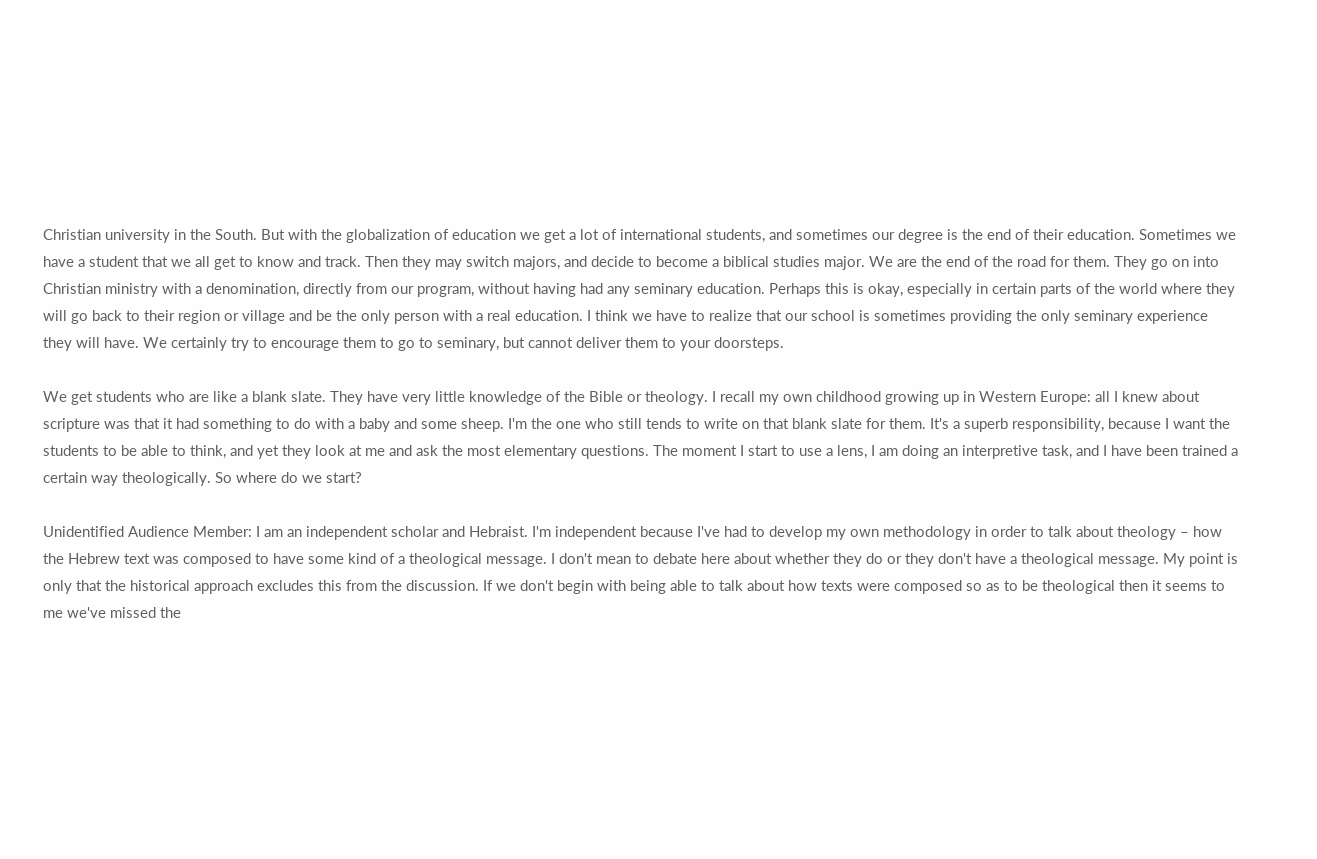Christian university in the South. But with the globalization of education we get a lot of international students, and sometimes our degree is the end of their education. Sometimes we have a student that we all get to know and track. Then they may switch majors, and decide to become a biblical studies major. We are the end of the road for them. They go on into Christian ministry with a denomination, directly from our program, without having had any seminary education. Perhaps this is okay, especially in certain parts of the world where they will go back to their region or village and be the only person with a real education. I think we have to realize that our school is sometimes providing the only seminary experience they will have. We certainly try to encourage them to go to seminary, but cannot deliver them to your doorsteps.

We get students who are like a blank slate. They have very little knowledge of the Bible or theology. I recall my own childhood growing up in Western Europe: all I knew about scripture was that it had something to do with a baby and some sheep. I'm the one who still tends to write on that blank slate for them. It's a superb responsibility, because I want the students to be able to think, and yet they look at me and ask the most elementary questions. The moment I start to use a lens, I am doing an interpretive task, and I have been trained a certain way theologically. So where do we start?

Unidentified Audience Member: I am an independent scholar and Hebraist. I'm independent because I've had to develop my own methodology in order to talk about theology – how the Hebrew text was composed to have some kind of a theological message. I don't mean to debate here about whether they do or they don't have a theological message. My point is only that the historical approach excludes this from the discussion. If we don't begin with being able to talk about how texts were composed so as to be theological then it seems to me we've missed the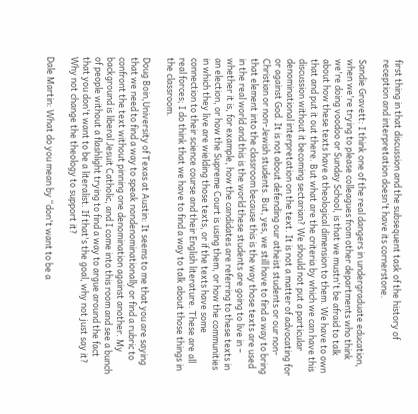first thing in that discussion and the subsequent task of the history of reception and interpretation doesn't have its cornerstone.

Sandie Gravett: I think one of the real dangers in undergraduate education, when we're trying to please colleagues from other departments who think we're doing voodoo or Sunday School, is that we mustn't be afraid to talk about how these texts have a theological dimension to them. We have to own that and put it out there. But what are the criteria by which we can have this discussion without it becoming sectarian? We should not put a particular denominational interpretation on the text. It is not a matter of advocating for or against God. It is not about defending our atheist students or our non-Christian or non-Jewish students. But, yes, we still have to find a way to bring that element into the classroom because this is the way those texts are used in the real world and this is the world these students are going to live in – whether it is, for example, how the candidates are referring to these texts in an election, or how the Supreme Court is using them, or how the communities in which they live are wielding those texts, or if the texts have some connection to their science course and their English literature. These are all real forces; I do think that we have to find a way to talk about those things in the classroom.

Doug Boin,University of Texas at Austin: It seems to me that you are saying that we need to find a way to speak nondenominationally or find a rubric to confront the text without pinning one denomination against another. My background is liberal Jesuit Catholic, and I come into this room and see a bunch of people without a flashlight trying to find a way to argue around the fact that you don't want to be a literalist. If that's the goal, why not just say it? Why not change the theology to support it?

Dale Martin: What do you mean by “don't want to be a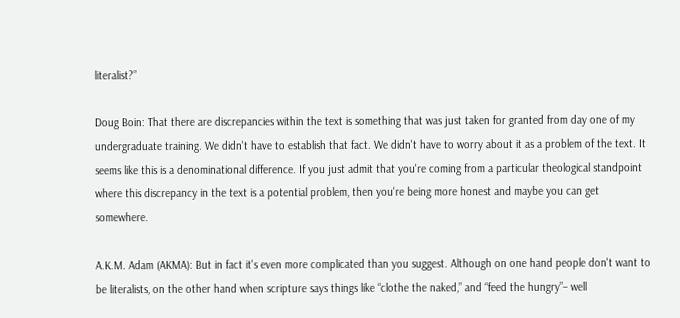literalist?”

Doug Boin: That there are discrepancies within the text is something that was just taken for granted from day one of my undergraduate training. We didn't have to establish that fact. We didn't have to worry about it as a problem of the text. It seems like this is a denominational difference. If you just admit that you're coming from a particular theological standpoint where this discrepancy in the text is a potential problem, then you're being more honest and maybe you can get somewhere.

A.K.M. Adam (AKMA): But in fact it's even more complicated than you suggest. Although on one hand people don't want to be literalists, on the other hand when scripture says things like “clothe the naked,” and “feed the hungry”– well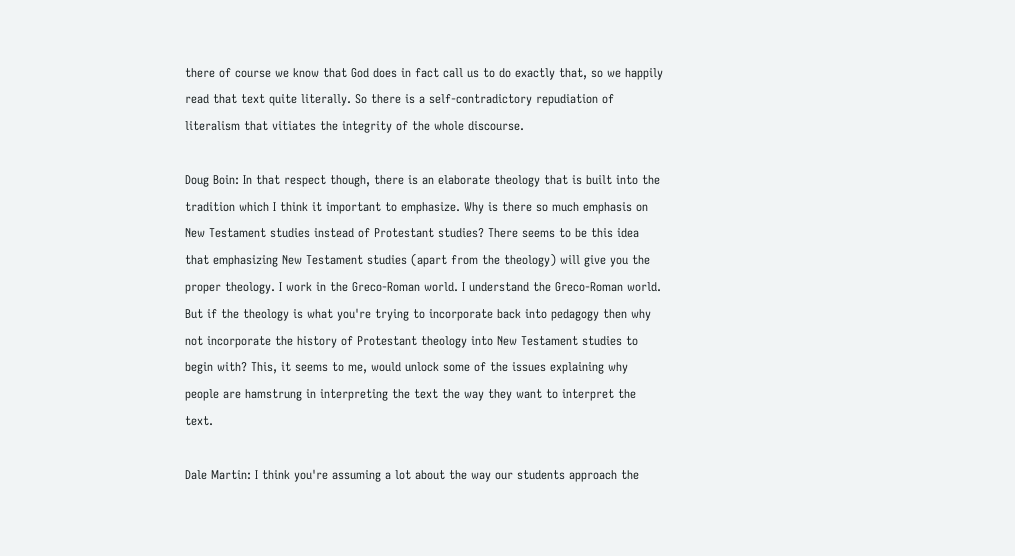there of course we know that God does in fact call us to do exactly that, so we happily read that text quite literally. So there is a self-contradictory repudiation of literalism that vitiates the integrity of the whole discourse.

Doug Boin: In that respect though, there is an elaborate theology that is built into the tradition which I think it important to emphasize. Why is there so much emphasis on New Testament studies instead of Protestant studies? There seems to be this idea that emphasizing New Testament studies (apart from the theology) will give you the proper theology. I work in the Greco-Roman world. I understand the Greco-Roman world. But if the theology is what you're trying to incorporate back into pedagogy then why not incorporate the history of Protestant theology into New Testament studies to begin with? This, it seems to me, would unlock some of the issues explaining why people are hamstrung in interpreting the text the way they want to interpret the text.

Dale Martin: I think you're assuming a lot about the way our students approach the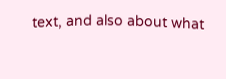text, and also about what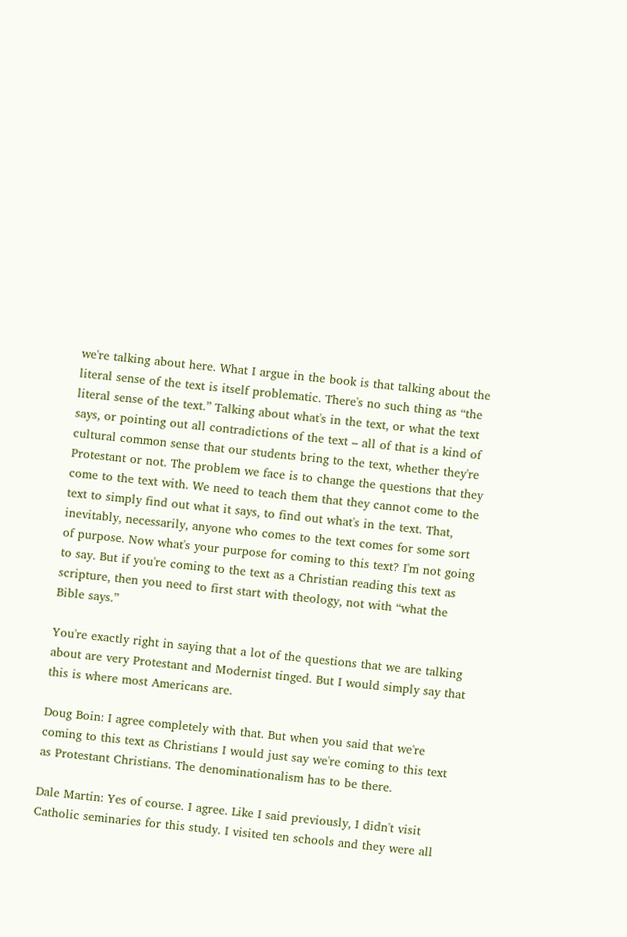we're talking about here. What I argue in the book is that talking about the literal sense of the text is itself problematic. There's no such thing as “the literal sense of the text.” Talking about what's in the text, or what the text says, or pointing out all contradictions of the text – all of that is a kind of cultural common sense that our students bring to the text, whether they're Protestant or not. The problem we face is to change the questions that they come to the text with. We need to teach them that they cannot come to the text to simply find out what it says, to find out what's in the text. That, inevitably, necessarily, anyone who comes to the text comes for some sort of purpose. Now what's your purpose for coming to this text? I'm not going to say. But if you're coming to the text as a Christian reading this text as scripture, then you need to first start with theology, not with “what the Bible says.”

You're exactly right in saying that a lot of the questions that we are talking about are very Protestant and Modernist tinged. But I would simply say that this is where most Americans are.

Doug Boin: I agree completely with that. But when you said that we're coming to this text as Christians I would just say we're coming to this text as Protestant Christians. The denominationalism has to be there.

Dale Martin: Yes of course. I agree. Like I said previously, I didn't visit Catholic seminaries for this study. I visited ten schools and they were all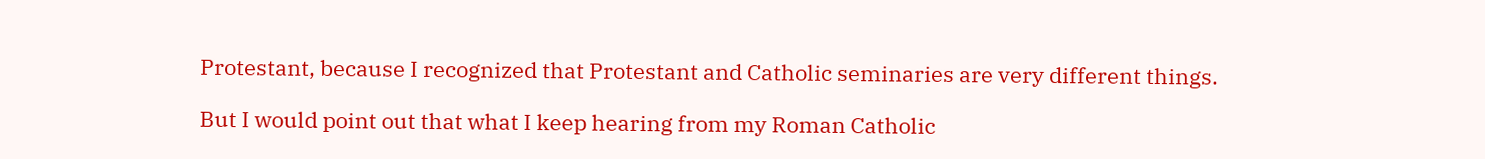Protestant, because I recognized that Protestant and Catholic seminaries are very different things.

But I would point out that what I keep hearing from my Roman Catholic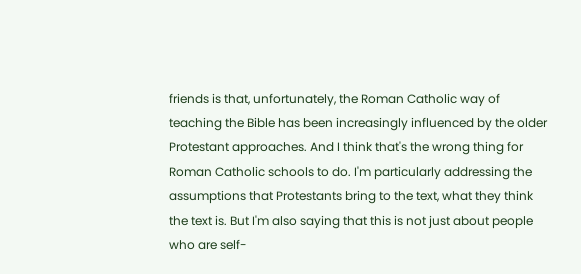friends is that, unfortunately, the Roman Catholic way of teaching the Bible has been increasingly influenced by the older Protestant approaches. And I think that's the wrong thing for Roman Catholic schools to do. I'm particularly addressing the assumptions that Protestants bring to the text, what they think the text is. But I'm also saying that this is not just about people who are self-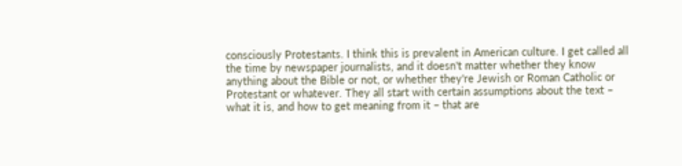consciously Protestants. I think this is prevalent in American culture. I get called all the time by newspaper journalists, and it doesn't matter whether they know anything about the Bible or not, or whether they're Jewish or Roman Catholic or Protestant or whatever. They all start with certain assumptions about the text – what it is, and how to get meaning from it – that are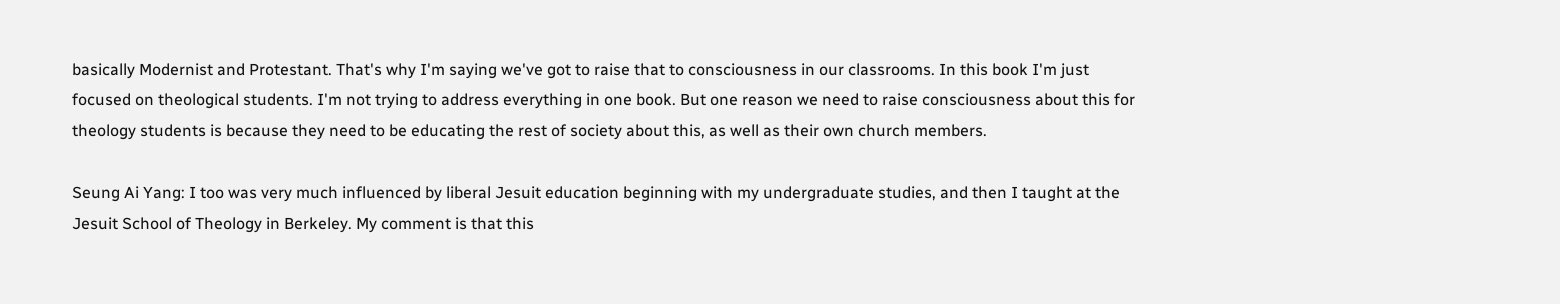basically Modernist and Protestant. That's why I'm saying we've got to raise that to consciousness in our classrooms. In this book I'm just focused on theological students. I'm not trying to address everything in one book. But one reason we need to raise consciousness about this for theology students is because they need to be educating the rest of society about this, as well as their own church members.

Seung Ai Yang: I too was very much influenced by liberal Jesuit education beginning with my undergraduate studies, and then I taught at the Jesuit School of Theology in Berkeley. My comment is that this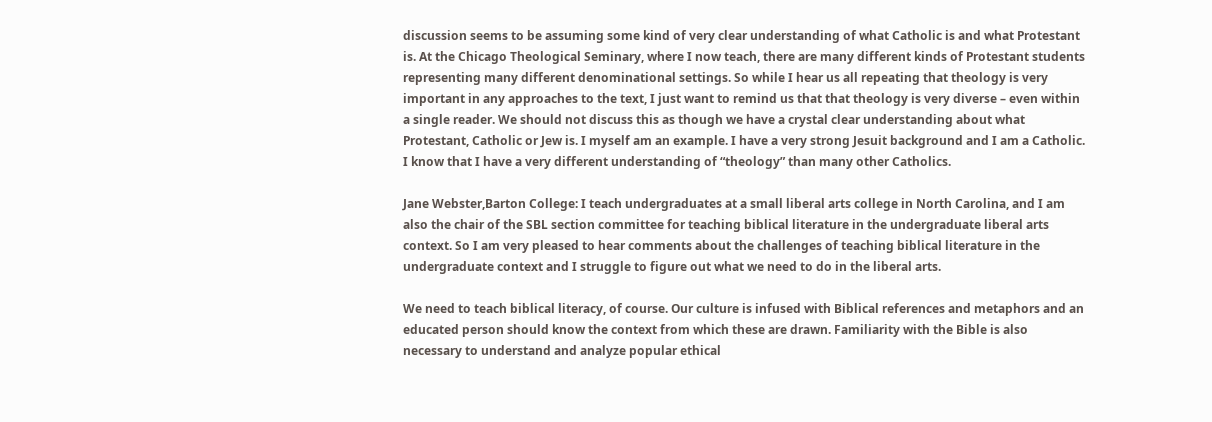discussion seems to be assuming some kind of very clear understanding of what Catholic is and what Protestant is. At the Chicago Theological Seminary, where I now teach, there are many different kinds of Protestant students representing many different denominational settings. So while I hear us all repeating that theology is very important in any approaches to the text, I just want to remind us that that theology is very diverse – even within a single reader. We should not discuss this as though we have a crystal clear understanding about what Protestant, Catholic or Jew is. I myself am an example. I have a very strong Jesuit background and I am a Catholic. I know that I have a very different understanding of “theology” than many other Catholics.

Jane Webster,Barton College: I teach undergraduates at a small liberal arts college in North Carolina, and I am also the chair of the SBL section committee for teaching biblical literature in the undergraduate liberal arts context. So I am very pleased to hear comments about the challenges of teaching biblical literature in the undergraduate context and I struggle to figure out what we need to do in the liberal arts.

We need to teach biblical literacy, of course. Our culture is infused with Biblical references and metaphors and an educated person should know the context from which these are drawn. Familiarity with the Bible is also necessary to understand and analyze popular ethical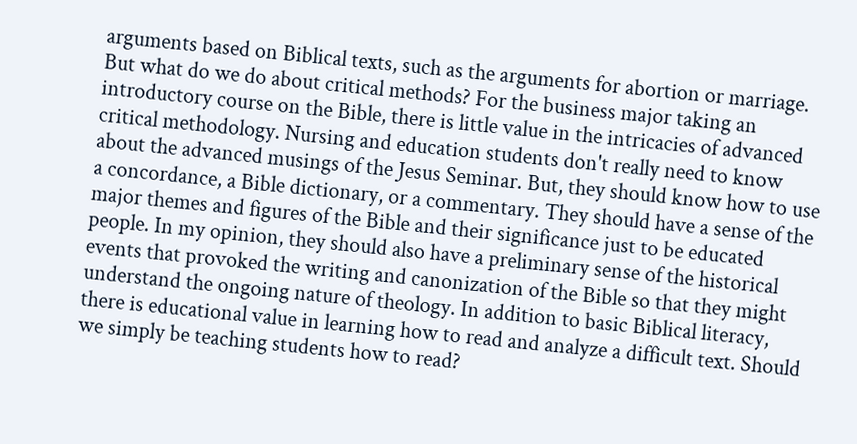arguments based on Biblical texts, such as the arguments for abortion or marriage. But what do we do about critical methods? For the business major taking an introductory course on the Bible, there is little value in the intricacies of advanced critical methodology. Nursing and education students don't really need to know about the advanced musings of the Jesus Seminar. But, they should know how to use a concordance, a Bible dictionary, or a commentary. They should have a sense of the major themes and figures of the Bible and their significance just to be educated people. In my opinion, they should also have a preliminary sense of the historical events that provoked the writing and canonization of the Bible so that they might understand the ongoing nature of theology. In addition to basic Biblical literacy, there is educational value in learning how to read and analyze a difficult text. Should we simply be teaching students how to read?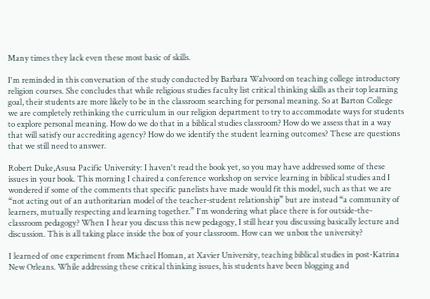Many times they lack even these most basic of skills.

I'm reminded in this conversation of the study conducted by Barbara Walvoord on teaching college introductory religion courses. She concludes that while religious studies faculty list critical thinking skills as their top learning goal, their students are more likely to be in the classroom searching for personal meaning. So at Barton College we are completely rethinking the curriculum in our religion department to try to accommodate ways for students to explore personal meaning. How do we do that in a biblical studies classroom? How do we assess that in a way that will satisfy our accrediting agency? How do we identify the student learning outcomes? These are questions that we still need to answer.

Robert Duke,Asusa Pacific University: I haven't read the book yet, so you may have addressed some of these issues in your book. This morning I chaired a conference workshop on service learning in biblical studies and I wondered if some of the comments that specific panelists have made would fit this model, such as that we are “not acting out of an authoritarian model of the teacher-student relationship” but are instead “a community of learners, mutually respecting and learning together.” I'm wondering what place there is for outside-the-classroom pedagogy? When I hear you discuss this new pedagogy, I still hear you discussing basically lecture and discussion. This is all taking place inside the box of your classroom. How can we unbox the university?

I learned of one experiment from Michael Homan, at Xavier University, teaching biblical studies in post-Katrina New Orleans. While addressing these critical thinking issues, his students have been blogging and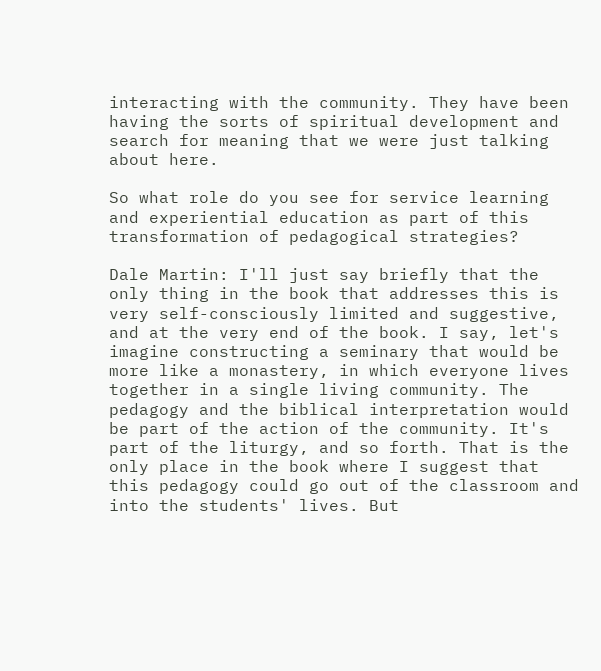interacting with the community. They have been having the sorts of spiritual development and search for meaning that we were just talking about here.

So what role do you see for service learning and experiential education as part of this transformation of pedagogical strategies?

Dale Martin: I'll just say briefly that the only thing in the book that addresses this is very self-consciously limited and suggestive, and at the very end of the book. I say, let's imagine constructing a seminary that would be more like a monastery, in which everyone lives together in a single living community. The pedagogy and the biblical interpretation would be part of the action of the community. It's part of the liturgy, and so forth. That is the only place in the book where I suggest that this pedagogy could go out of the classroom and into the students' lives. But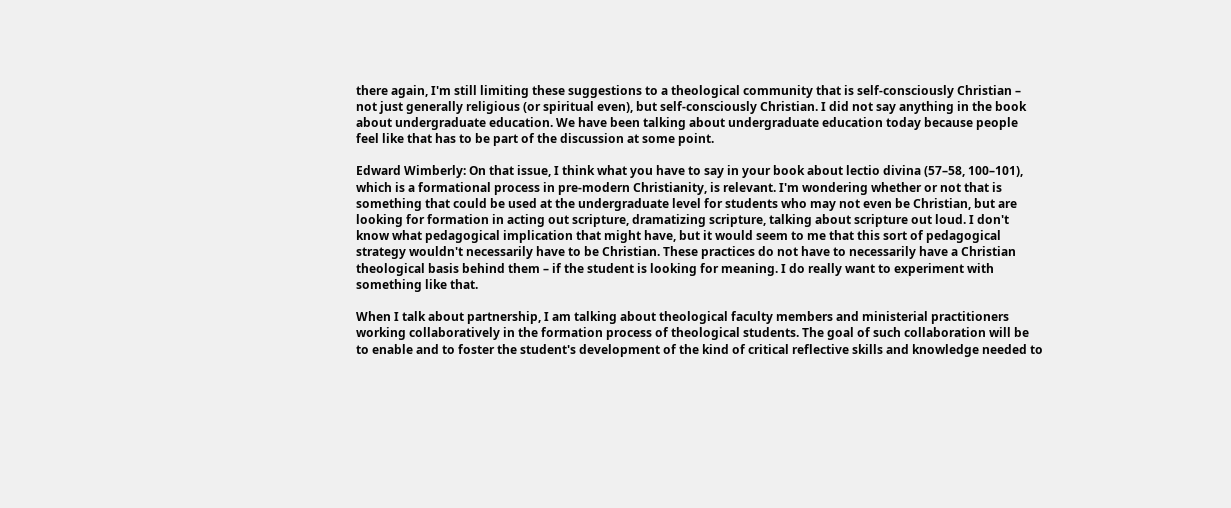there again, I'm still limiting these suggestions to a theological community that is self-consciously Christian – not just generally religious (or spiritual even), but self-consciously Christian. I did not say anything in the book about undergraduate education. We have been talking about undergraduate education today because people feel like that has to be part of the discussion at some point.

Edward Wimberly: On that issue, I think what you have to say in your book about lectio divina (57–58, 100–101), which is a formational process in pre-modern Christianity, is relevant. I'm wondering whether or not that is something that could be used at the undergraduate level for students who may not even be Christian, but are looking for formation in acting out scripture, dramatizing scripture, talking about scripture out loud. I don't know what pedagogical implication that might have, but it would seem to me that this sort of pedagogical strategy wouldn't necessarily have to be Christian. These practices do not have to necessarily have a Christian theological basis behind them – if the student is looking for meaning. I do really want to experiment with something like that.

When I talk about partnership, I am talking about theological faculty members and ministerial practitioners working collaboratively in the formation process of theological students. The goal of such collaboration will be to enable and to foster the student's development of the kind of critical reflective skills and knowledge needed to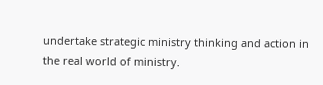undertake strategic ministry thinking and action in the real world of ministry.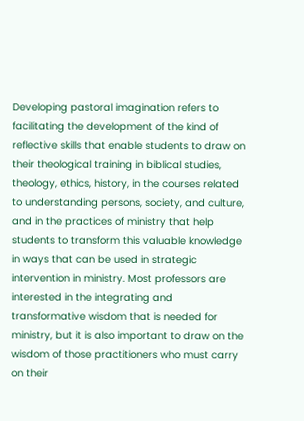Developing pastoral imagination refers to facilitating the development of the kind of reflective skills that enable students to draw on their theological training in biblical studies, theology, ethics, history, in the courses related to understanding persons, society, and culture, and in the practices of ministry that help students to transform this valuable knowledge in ways that can be used in strategic intervention in ministry. Most professors are interested in the integrating and transformative wisdom that is needed for ministry, but it is also important to draw on the wisdom of those practitioners who must carry on their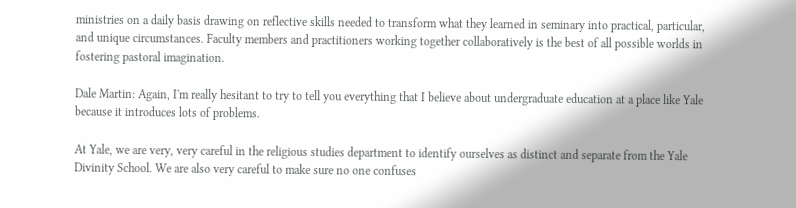ministries on a daily basis drawing on reflective skills needed to transform what they learned in seminary into practical, particular, and unique circumstances. Faculty members and practitioners working together collaboratively is the best of all possible worlds in fostering pastoral imagination.

Dale Martin: Again, I'm really hesitant to try to tell you everything that I believe about undergraduate education at a place like Yale because it introduces lots of problems.

At Yale, we are very, very careful in the religious studies department to identify ourselves as distinct and separate from the Yale Divinity School. We are also very careful to make sure no one confuses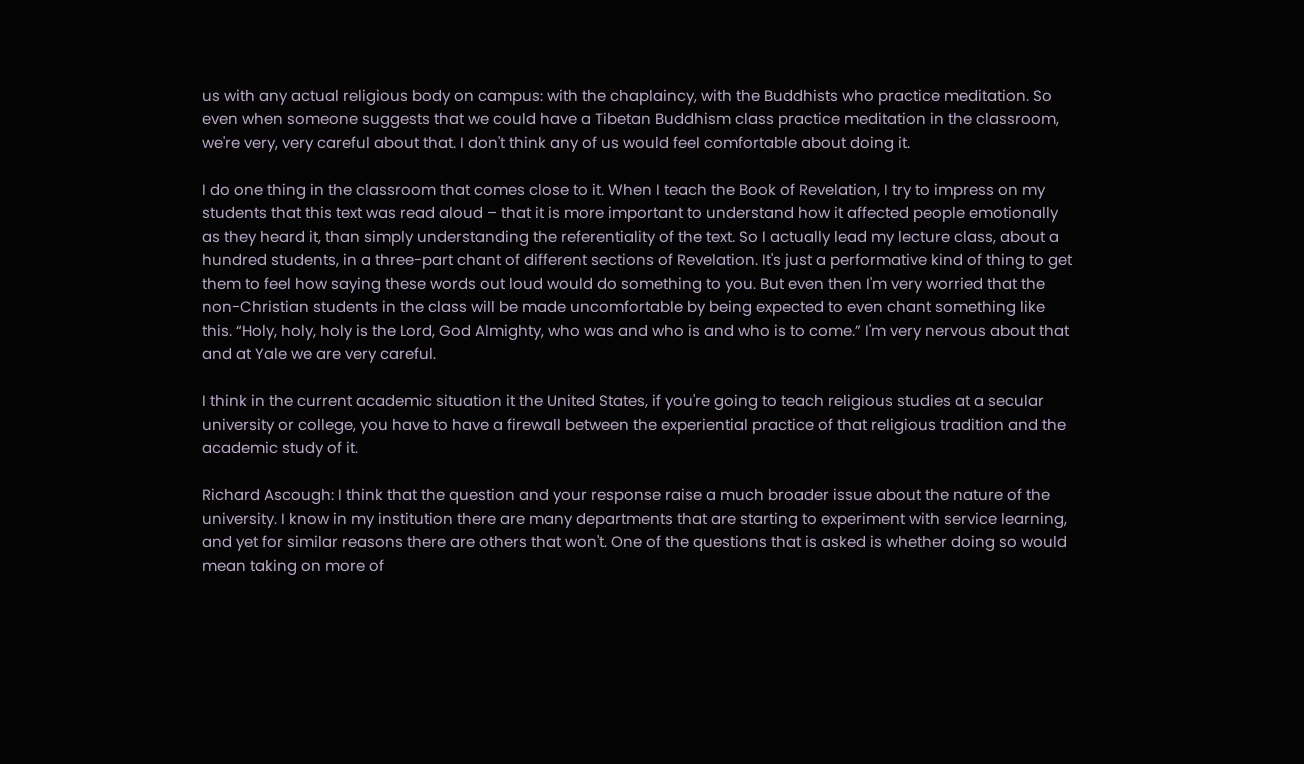us with any actual religious body on campus: with the chaplaincy, with the Buddhists who practice meditation. So even when someone suggests that we could have a Tibetan Buddhism class practice meditation in the classroom, we're very, very careful about that. I don't think any of us would feel comfortable about doing it.

I do one thing in the classroom that comes close to it. When I teach the Book of Revelation, I try to impress on my students that this text was read aloud – that it is more important to understand how it affected people emotionally as they heard it, than simply understanding the referentiality of the text. So I actually lead my lecture class, about a hundred students, in a three-part chant of different sections of Revelation. It's just a performative kind of thing to get them to feel how saying these words out loud would do something to you. But even then I'm very worried that the non-Christian students in the class will be made uncomfortable by being expected to even chant something like this. “Holy, holy, holy is the Lord, God Almighty, who was and who is and who is to come.” I'm very nervous about that and at Yale we are very careful.

I think in the current academic situation it the United States, if you're going to teach religious studies at a secular university or college, you have to have a firewall between the experiential practice of that religious tradition and the academic study of it.

Richard Ascough: I think that the question and your response raise a much broader issue about the nature of the university. I know in my institution there are many departments that are starting to experiment with service learning, and yet for similar reasons there are others that won't. One of the questions that is asked is whether doing so would mean taking on more of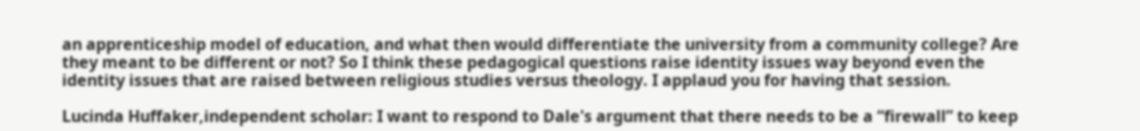an apprenticeship model of education, and what then would differentiate the university from a community college? Are they meant to be different or not? So I think these pedagogical questions raise identity issues way beyond even the identity issues that are raised between religious studies versus theology. I applaud you for having that session.

Lucinda Huffaker,independent scholar: I want to respond to Dale's argument that there needs to be a “firewall” to keep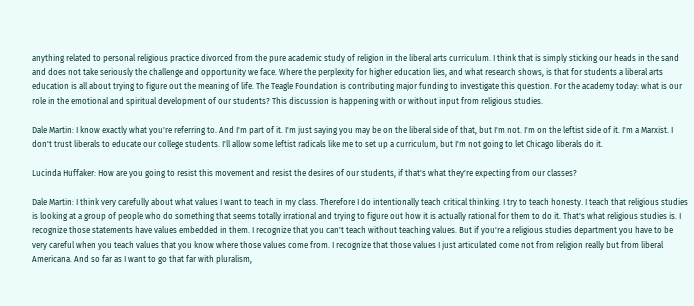anything related to personal religious practice divorced from the pure academic study of religion in the liberal arts curriculum. I think that is simply sticking our heads in the sand and does not take seriously the challenge and opportunity we face. Where the perplexity for higher education lies, and what research shows, is that for students a liberal arts education is all about trying to figure out the meaning of life. The Teagle Foundation is contributing major funding to investigate this question. For the academy today: what is our role in the emotional and spiritual development of our students? This discussion is happening with or without input from religious studies.

Dale Martin: I know exactly what you're referring to. And I'm part of it. I'm just saying you may be on the liberal side of that, but I'm not. I'm on the leftist side of it. I'm a Marxist. I don't trust liberals to educate our college students. I'll allow some leftist radicals like me to set up a curriculum, but I'm not going to let Chicago liberals do it.

Lucinda Huffaker: How are you going to resist this movement and resist the desires of our students, if that's what they're expecting from our classes?

Dale Martin: I think very carefully about what values I want to teach in my class. Therefore I do intentionally teach critical thinking. I try to teach honesty. I teach that religious studies is looking at a group of people who do something that seems totally irrational and trying to figure out how it is actually rational for them to do it. That's what religious studies is. I recognize those statements have values embedded in them. I recognize that you can't teach without teaching values. But if you're a religious studies department you have to be very careful when you teach values that you know where those values come from. I recognize that those values I just articulated come not from religion really but from liberal Americana. And so far as I want to go that far with pluralism,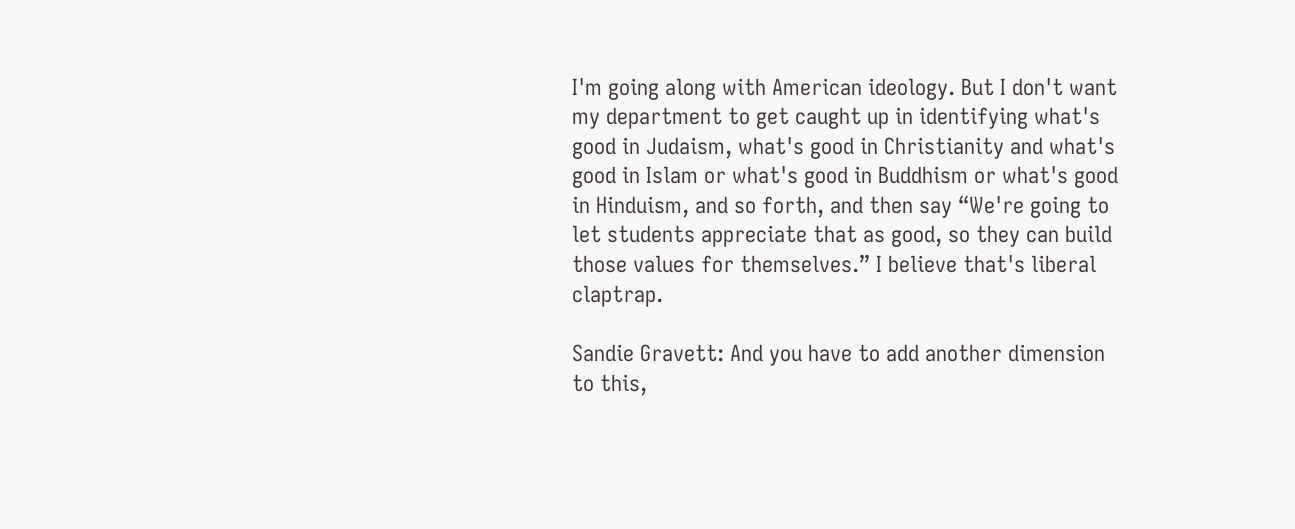I'm going along with American ideology. But I don't want my department to get caught up in identifying what's good in Judaism, what's good in Christianity and what's good in Islam or what's good in Buddhism or what's good in Hinduism, and so forth, and then say “We're going to let students appreciate that as good, so they can build those values for themselves.” I believe that's liberal claptrap.

Sandie Gravett: And you have to add another dimension to this,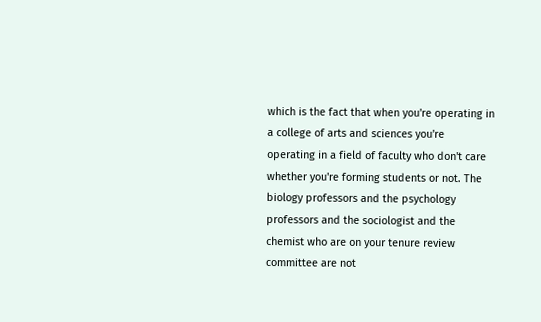which is the fact that when you're operating in a college of arts and sciences you're operating in a field of faculty who don't care whether you're forming students or not. The biology professors and the psychology professors and the sociologist and the chemist who are on your tenure review committee are not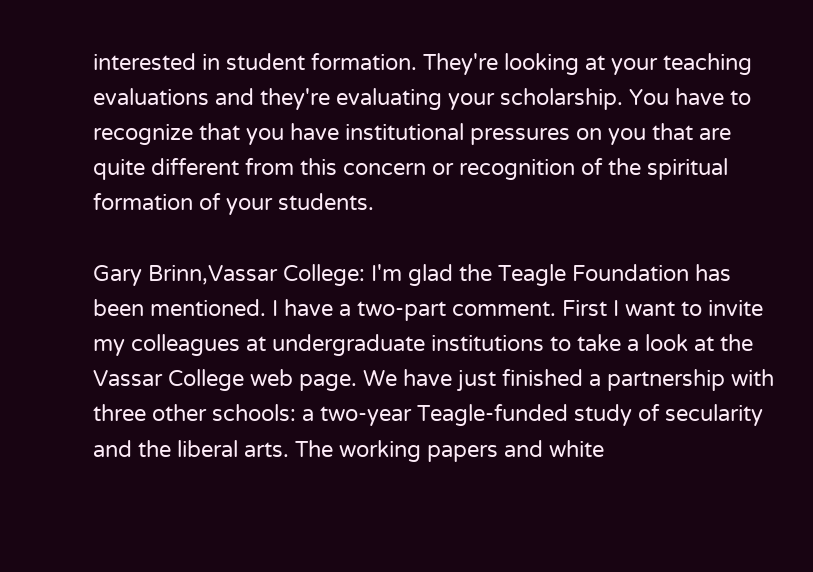interested in student formation. They're looking at your teaching evaluations and they're evaluating your scholarship. You have to recognize that you have institutional pressures on you that are quite different from this concern or recognition of the spiritual formation of your students.

Gary Brinn,Vassar College: I'm glad the Teagle Foundation has been mentioned. I have a two-part comment. First I want to invite my colleagues at undergraduate institutions to take a look at the Vassar College web page. We have just finished a partnership with three other schools: a two-year Teagle-funded study of secularity and the liberal arts. The working papers and white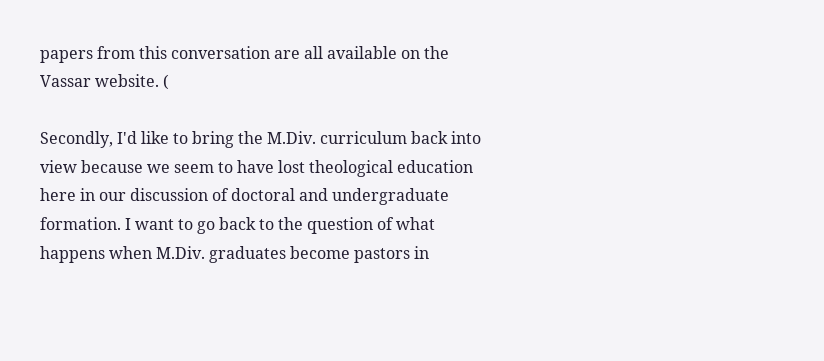papers from this conversation are all available on the Vassar website. (

Secondly, I'd like to bring the M.Div. curriculum back into view because we seem to have lost theological education here in our discussion of doctoral and undergraduate formation. I want to go back to the question of what happens when M.Div. graduates become pastors in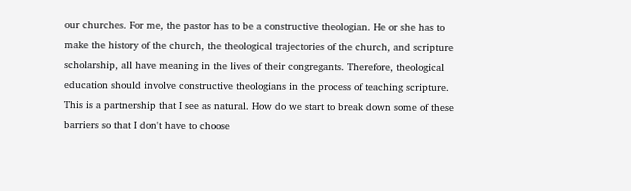our churches. For me, the pastor has to be a constructive theologian. He or she has to make the history of the church, the theological trajectories of the church, and scripture scholarship, all have meaning in the lives of their congregants. Therefore, theological education should involve constructive theologians in the process of teaching scripture. This is a partnership that I see as natural. How do we start to break down some of these barriers so that I don't have to choose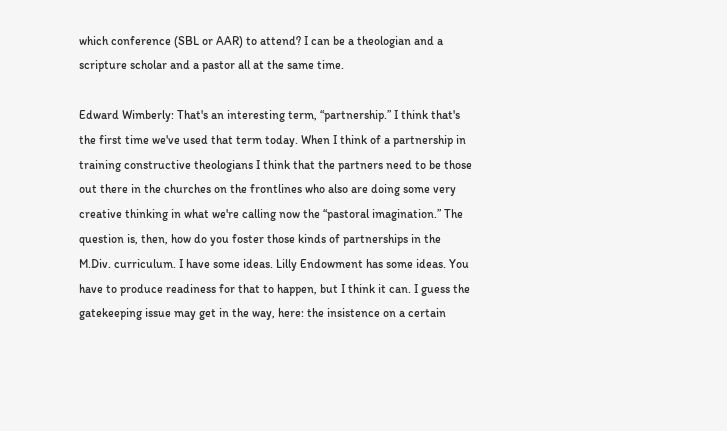which conference (SBL or AAR) to attend? I can be a theologian and a scripture scholar and a pastor all at the same time.

Edward Wimberly: That's an interesting term, “partnership.” I think that's the first time we've used that term today. When I think of a partnership in training constructive theologians I think that the partners need to be those out there in the churches on the frontlines who also are doing some very creative thinking in what we're calling now the “pastoral imagination.” The question is, then, how do you foster those kinds of partnerships in the M.Div. curriculum. I have some ideas. Lilly Endowment has some ideas. You have to produce readiness for that to happen, but I think it can. I guess the gatekeeping issue may get in the way, here: the insistence on a certain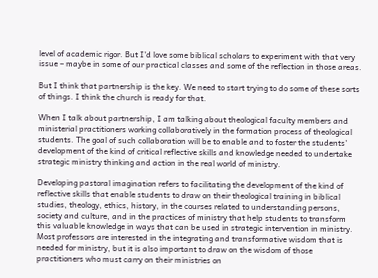level of academic rigor. But I'd love some biblical scholars to experiment with that very issue – maybe in some of our practical classes and some of the reflection in those areas.

But I think that partnership is the key. We need to start trying to do some of these sorts of things. I think the church is ready for that.

When I talk about partnership, I am talking about theological faculty members and ministerial practitioners working collaboratively in the formation process of theological students. The goal of such collaboration will be to enable and to foster the students' development of the kind of critical reflective skills and knowledge needed to undertake strategic ministry thinking and action in the real world of ministry.

Developing pastoral imagination refers to facilitating the development of the kind of reflective skills that enable students to draw on their theological training in biblical studies, theology, ethics, history, in the courses related to understanding persons, society and culture, and in the practices of ministry that help students to transform this valuable knowledge in ways that can be used in strategic intervention in ministry. Most professors are interested in the integrating and transformative wisdom that is needed for ministry, but it is also important to draw on the wisdom of those practitioners who must carry on their ministries on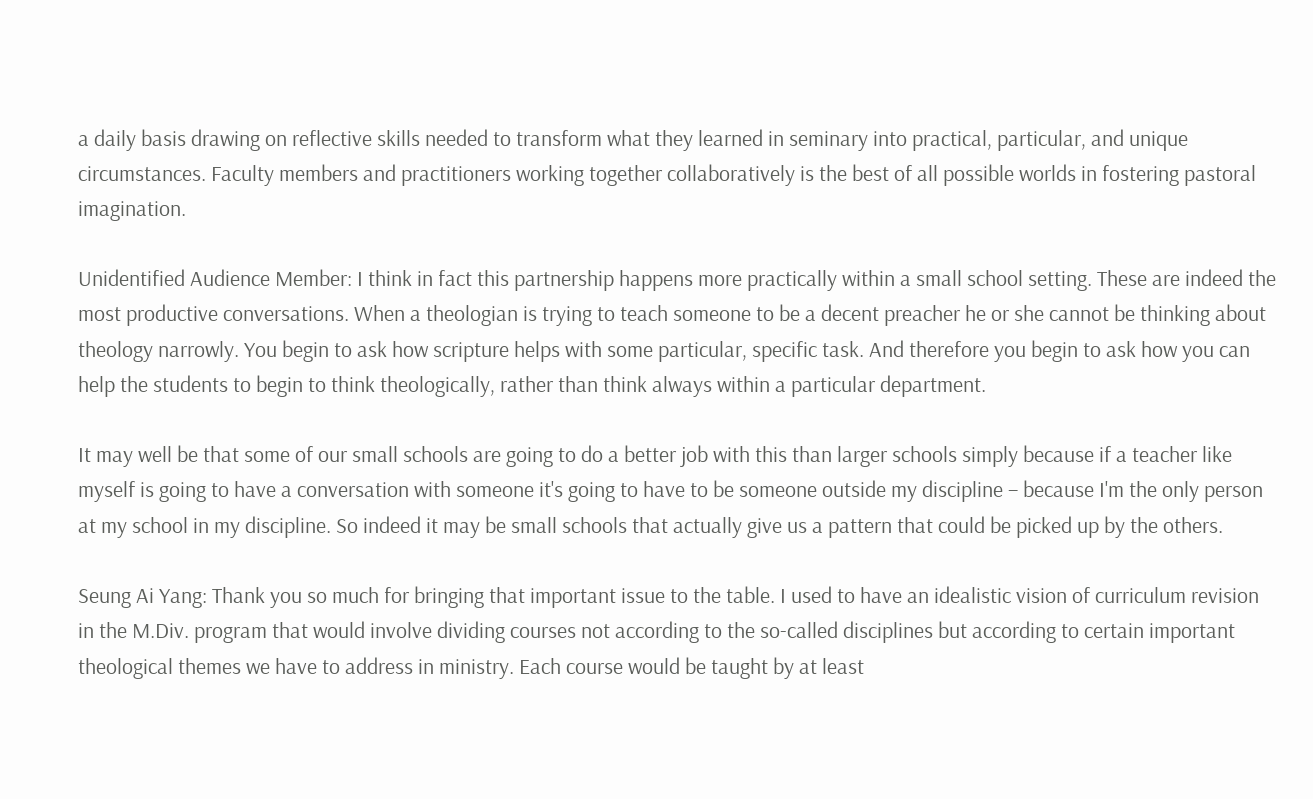a daily basis drawing on reflective skills needed to transform what they learned in seminary into practical, particular, and unique circumstances. Faculty members and practitioners working together collaboratively is the best of all possible worlds in fostering pastoral imagination.

Unidentified Audience Member: I think in fact this partnership happens more practically within a small school setting. These are indeed the most productive conversations. When a theologian is trying to teach someone to be a decent preacher he or she cannot be thinking about theology narrowly. You begin to ask how scripture helps with some particular, specific task. And therefore you begin to ask how you can help the students to begin to think theologically, rather than think always within a particular department.

It may well be that some of our small schools are going to do a better job with this than larger schools simply because if a teacher like myself is going to have a conversation with someone it's going to have to be someone outside my discipline – because I'm the only person at my school in my discipline. So indeed it may be small schools that actually give us a pattern that could be picked up by the others.

Seung Ai Yang: Thank you so much for bringing that important issue to the table. I used to have an idealistic vision of curriculum revision in the M.Div. program that would involve dividing courses not according to the so-called disciplines but according to certain important theological themes we have to address in ministry. Each course would be taught by at least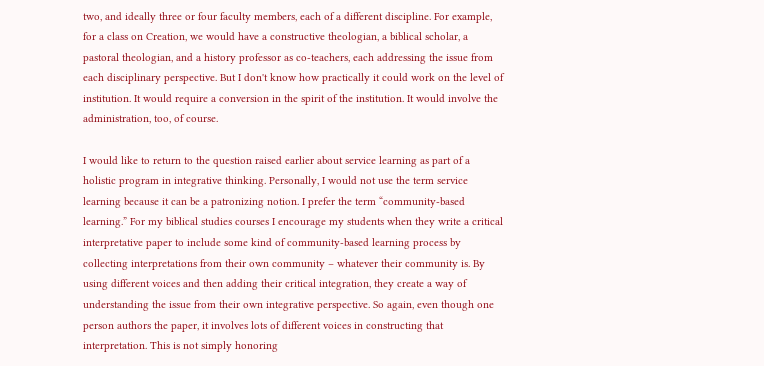two, and ideally three or four faculty members, each of a different discipline. For example, for a class on Creation, we would have a constructive theologian, a biblical scholar, a pastoral theologian, and a history professor as co-teachers, each addressing the issue from each disciplinary perspective. But I don't know how practically it could work on the level of institution. It would require a conversion in the spirit of the institution. It would involve the administration, too, of course.

I would like to return to the question raised earlier about service learning as part of a holistic program in integrative thinking. Personally, I would not use the term service learning because it can be a patronizing notion. I prefer the term “community-based learning.” For my biblical studies courses I encourage my students when they write a critical interpretative paper to include some kind of community-based learning process by collecting interpretations from their own community – whatever their community is. By using different voices and then adding their critical integration, they create a way of understanding the issue from their own integrative perspective. So again, even though one person authors the paper, it involves lots of different voices in constructing that interpretation. This is not simply honoring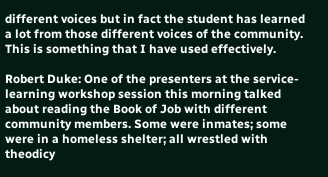different voices but in fact the student has learned a lot from those different voices of the community. This is something that I have used effectively.

Robert Duke: One of the presenters at the service-learning workshop session this morning talked about reading the Book of Job with different community members. Some were inmates; some were in a homeless shelter; all wrestled with theodicy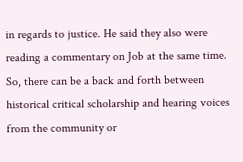in regards to justice. He said they also were reading a commentary on Job at the same time. So, there can be a back and forth between historical critical scholarship and hearing voices from the community or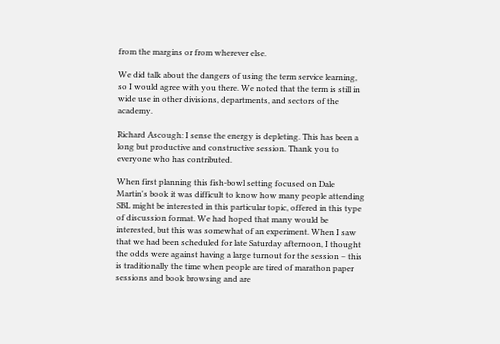from the margins or from wherever else.

We did talk about the dangers of using the term service learning, so I would agree with you there. We noted that the term is still in wide use in other divisions, departments, and sectors of the academy.

Richard Ascough: I sense the energy is depleting. This has been a long but productive and constructive session. Thank you to everyone who has contributed.

When first planning this fish-bowl setting focused on Dale Martin's book it was difficult to know how many people attending SBL might be interested in this particular topic, offered in this type of discussion format. We had hoped that many would be interested, but this was somewhat of an experiment. When I saw that we had been scheduled for late Saturday afternoon, I thought the odds were against having a large turnout for the session – this is traditionally the time when people are tired of marathon paper sessions and book browsing and are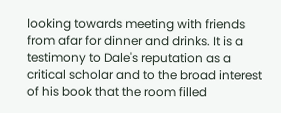looking towards meeting with friends from afar for dinner and drinks. It is a testimony to Dale's reputation as a critical scholar and to the broad interest of his book that the room filled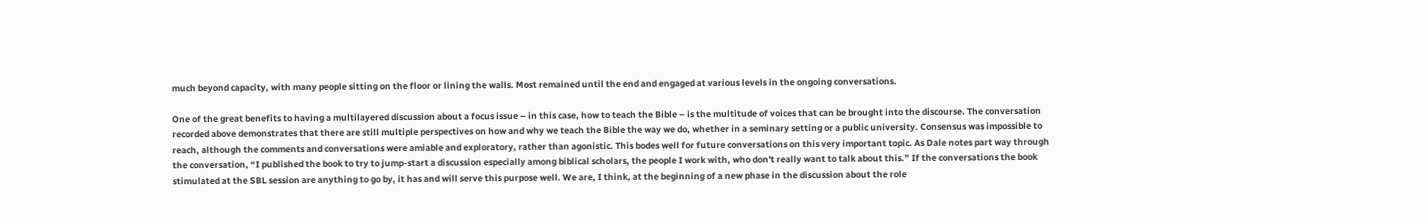much beyond capacity, with many people sitting on the floor or lining the walls. Most remained until the end and engaged at various levels in the ongoing conversations.

One of the great benefits to having a multilayered discussion about a focus issue – in this case, how to teach the Bible – is the multitude of voices that can be brought into the discourse. The conversation recorded above demonstrates that there are still multiple perspectives on how and why we teach the Bible the way we do, whether in a seminary setting or a public university. Consensus was impossible to reach, although the comments and conversations were amiable and exploratory, rather than agonistic. This bodes well for future conversations on this very important topic. As Dale notes part way through the conversation, “I published the book to try to jump-start a discussion especially among biblical scholars, the people I work with, who don't really want to talk about this.” If the conversations the book stimulated at the SBL session are anything to go by, it has and will serve this purpose well. We are, I think, at the beginning of a new phase in the discussion about the role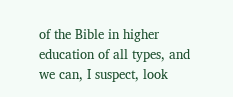of the Bible in higher education of all types, and we can, I suspect, look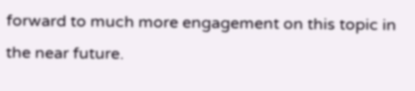forward to much more engagement on this topic in the near future.